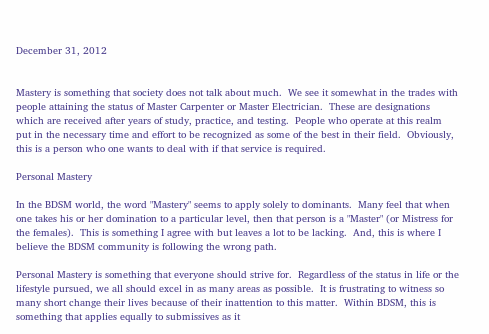December 31, 2012


Mastery is something that society does not talk about much.  We see it somewhat in the trades with people attaining the status of Master Carpenter or Master Electrician.  These are designations which are received after years of study, practice, and testing.  People who operate at this realm put in the necessary time and effort to be recognized as some of the best in their field.  Obviously, this is a person who one wants to deal with if that service is required.

Personal Mastery

In the BDSM world, the word "Mastery" seems to apply solely to dominants.  Many feel that when one takes his or her domination to a particular level, then that person is a "Master" (or Mistress for the females).  This is something I agree with but leaves a lot to be lacking.  And, this is where I believe the BDSM community is following the wrong path.

Personal Mastery is something that everyone should strive for.  Regardless of the status in life or the lifestyle pursued, we all should excel in as many areas as possible.  It is frustrating to witness so many short change their lives because of their inattention to this matter.  Within BDSM, this is something that applies equally to submissives as it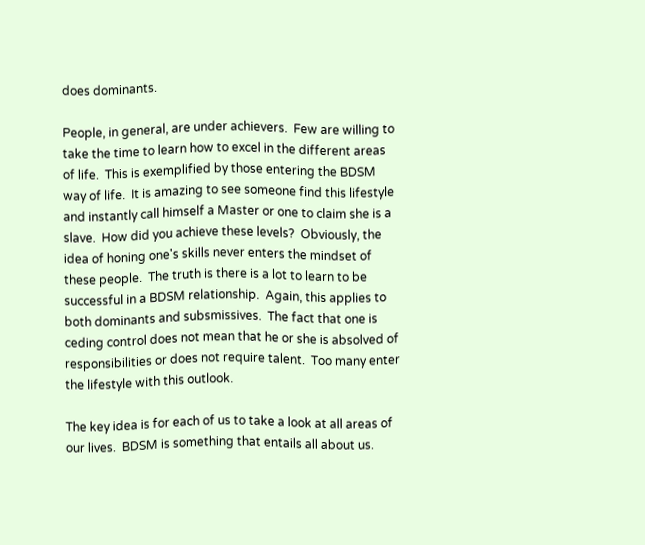does dominants.

People, in general, are under achievers.  Few are willing to take the time to learn how to excel in the different areas of life.  This is exemplified by those entering the BDSM way of life.  It is amazing to see someone find this lifestyle and instantly call himself a Master or one to claim she is a slave.  How did you achieve these levels?  Obviously, the idea of honing one's skills never enters the mindset of these people.  The truth is there is a lot to learn to be successful in a BDSM relationship.  Again, this applies to both dominants and subsmissives.  The fact that one is ceding control does not mean that he or she is absolved of responsibilities or does not require talent.  Too many enter the lifestyle with this outlook.

The key idea is for each of us to take a look at all areas of our lives.  BDSM is something that entails all about us.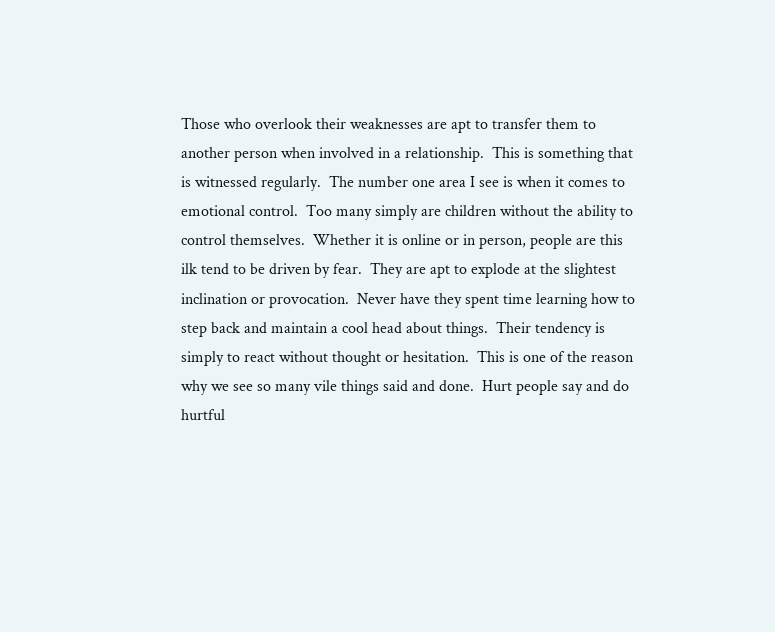Those who overlook their weaknesses are apt to transfer them to another person when involved in a relationship.  This is something that is witnessed regularly.  The number one area I see is when it comes to emotional control.  Too many simply are children without the ability to control themselves.  Whether it is online or in person, people are this ilk tend to be driven by fear.  They are apt to explode at the slightest inclination or provocation.  Never have they spent time learning how to step back and maintain a cool head about things.  Their tendency is simply to react without thought or hesitation.  This is one of the reason why we see so many vile things said and done.  Hurt people say and do hurtful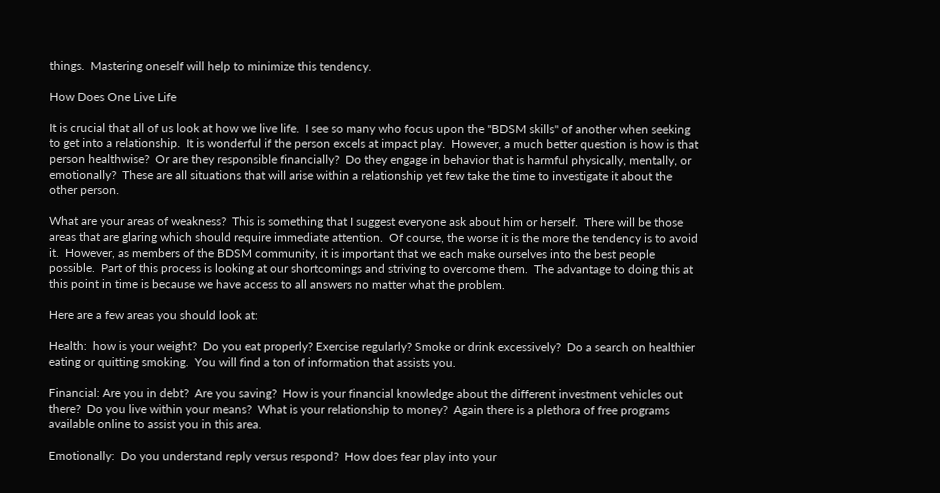things.  Mastering oneself will help to minimize this tendency.

How Does One Live Life

It is crucial that all of us look at how we live life.  I see so many who focus upon the "BDSM skills" of another when seeking to get into a relationship.  It is wonderful if the person excels at impact play.  However, a much better question is how is that person healthwise?  Or are they responsible financially?  Do they engage in behavior that is harmful physically, mentally, or emotionally?  These are all situations that will arise within a relationship yet few take the time to investigate it about the other person.

What are your areas of weakness?  This is something that I suggest everyone ask about him or herself.  There will be those areas that are glaring which should require immediate attention.  Of course, the worse it is the more the tendency is to avoid it.  However, as members of the BDSM community, it is important that we each make ourselves into the best people possible.  Part of this process is looking at our shortcomings and striving to overcome them.  The advantage to doing this at this point in time is because we have access to all answers no matter what the problem.

Here are a few areas you should look at:

Health:  how is your weight?  Do you eat properly? Exercise regularly? Smoke or drink excessively?  Do a search on healthier eating or quitting smoking.  You will find a ton of information that assists you.

Financial: Are you in debt?  Are you saving?  How is your financial knowledge about the different investment vehicles out there?  Do you live within your means?  What is your relationship to money?  Again there is a plethora of free programs available online to assist you in this area.

Emotionally:  Do you understand reply versus respond?  How does fear play into your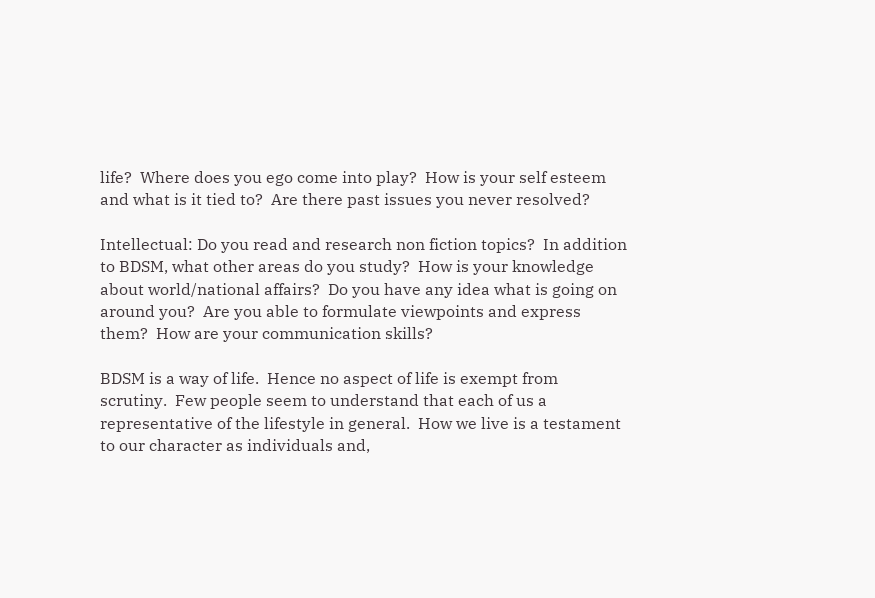life?  Where does you ego come into play?  How is your self esteem and what is it tied to?  Are there past issues you never resolved?

Intellectual: Do you read and research non fiction topics?  In addition to BDSM, what other areas do you study?  How is your knowledge about world/national affairs?  Do you have any idea what is going on around you?  Are you able to formulate viewpoints and express them?  How are your communication skills?

BDSM is a way of life.  Hence no aspect of life is exempt from scrutiny.  Few people seem to understand that each of us a representative of the lifestyle in general.  How we live is a testament to our character as individuals and,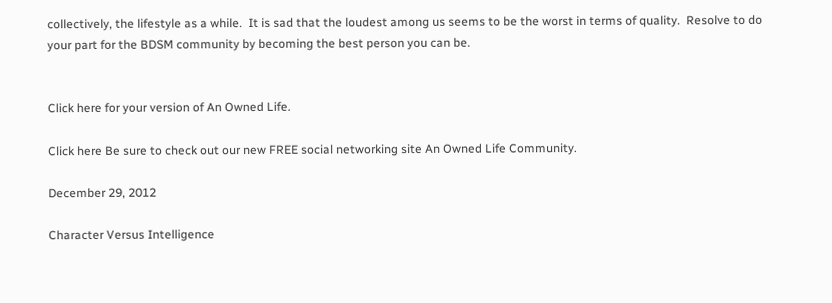collectively, the lifestyle as a while.  It is sad that the loudest among us seems to be the worst in terms of quality.  Resolve to do your part for the BDSM community by becoming the best person you can be.


Click here for your version of An Owned Life.

Click here Be sure to check out our new FREE social networking site An Owned Life Community.

December 29, 2012

Character Versus Intelligence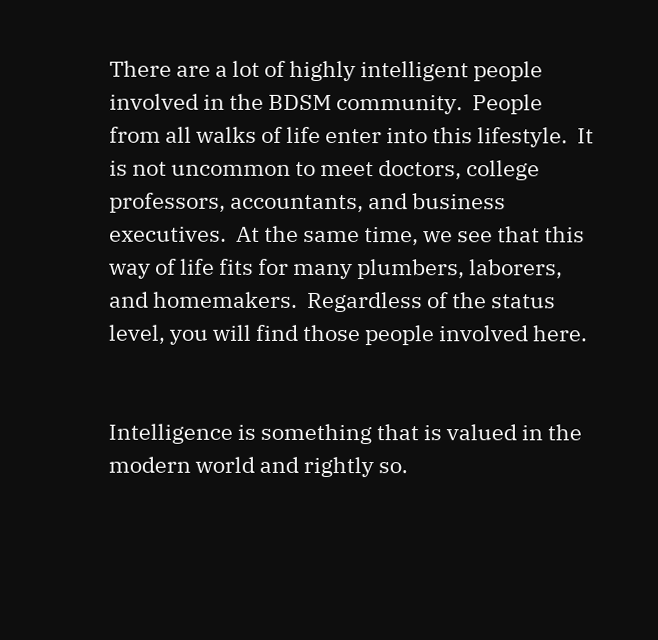There are a lot of highly intelligent people involved in the BDSM community.  People from all walks of life enter into this lifestyle.  It is not uncommon to meet doctors, college professors, accountants, and business executives.  At the same time, we see that this way of life fits for many plumbers, laborers, and homemakers.  Regardless of the status level, you will find those people involved here.


Intelligence is something that is valued in the modern world and rightly so.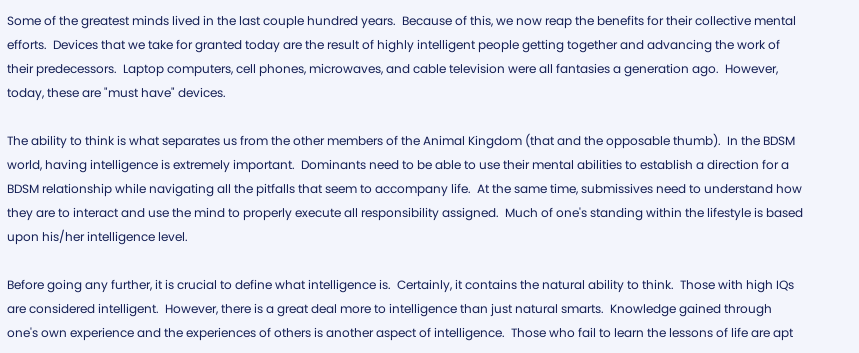Some of the greatest minds lived in the last couple hundred years.  Because of this, we now reap the benefits for their collective mental efforts.  Devices that we take for granted today are the result of highly intelligent people getting together and advancing the work of their predecessors.  Laptop computers, cell phones, microwaves, and cable television were all fantasies a generation ago.  However, today, these are "must have" devices.

The ability to think is what separates us from the other members of the Animal Kingdom (that and the opposable thumb).  In the BDSM world, having intelligence is extremely important.  Dominants need to be able to use their mental abilities to establish a direction for a BDSM relationship while navigating all the pitfalls that seem to accompany life.  At the same time, submissives need to understand how they are to interact and use the mind to properly execute all responsibility assigned.  Much of one's standing within the lifestyle is based upon his/her intelligence level.

Before going any further, it is crucial to define what intelligence is.  Certainly, it contains the natural ability to think.  Those with high IQs are considered intelligent.  However, there is a great deal more to intelligence than just natural smarts.  Knowledge gained through one's own experience and the experiences of others is another aspect of intelligence.  Those who fail to learn the lessons of life are apt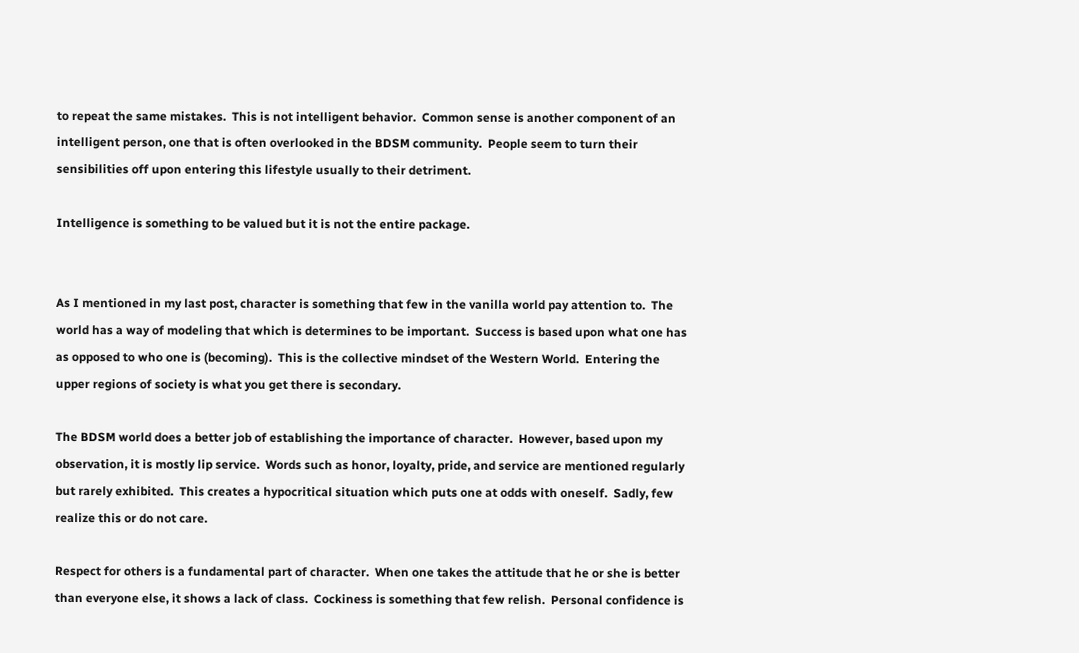to repeat the same mistakes.  This is not intelligent behavior.  Common sense is another component of an intelligent person, one that is often overlooked in the BDSM community.  People seem to turn their sensibilities off upon entering this lifestyle usually to their detriment.

Intelligence is something to be valued but it is not the entire package.


As I mentioned in my last post, character is something that few in the vanilla world pay attention to.  The world has a way of modeling that which is determines to be important.  Success is based upon what one has as opposed to who one is (becoming).  This is the collective mindset of the Western World.  Entering the upper regions of society is what you get there is secondary.

The BDSM world does a better job of establishing the importance of character.  However, based upon my observation, it is mostly lip service.  Words such as honor, loyalty, pride, and service are mentioned regularly but rarely exhibited.  This creates a hypocritical situation which puts one at odds with oneself.  Sadly, few realize this or do not care.

Respect for others is a fundamental part of character.  When one takes the attitude that he or she is better than everyone else, it shows a lack of class.  Cockiness is something that few relish.  Personal confidence is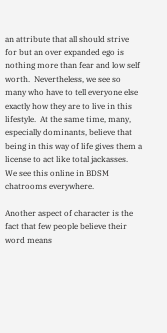an attribute that all should strive for but an over expanded ego is nothing more than fear and low self worth.  Nevertheless, we see so many who have to tell everyone else exactly how they are to live in this lifestyle.  At the same time, many, especially dominants, believe that being in this way of life gives them a license to act like total jackasses.  We see this online in BDSM chatrooms everywhere.

Another aspect of character is the fact that few people believe their word means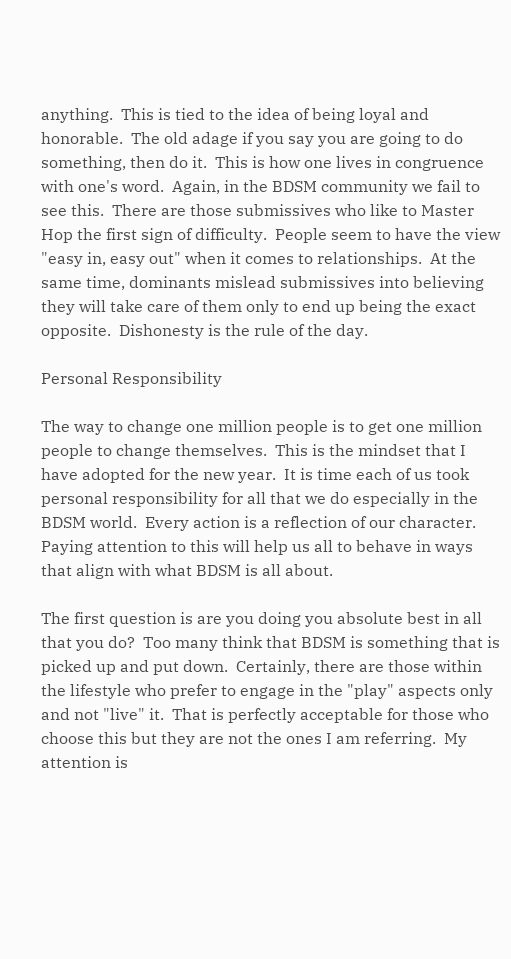anything.  This is tied to the idea of being loyal and honorable.  The old adage if you say you are going to do something, then do it.  This is how one lives in congruence with one's word.  Again, in the BDSM community we fail to see this.  There are those submissives who like to Master Hop the first sign of difficulty.  People seem to have the view "easy in, easy out" when it comes to relationships.  At the same time, dominants mislead submissives into believing they will take care of them only to end up being the exact opposite.  Dishonesty is the rule of the day.

Personal Responsibility

The way to change one million people is to get one million people to change themselves.  This is the mindset that I have adopted for the new year.  It is time each of us took personal responsibility for all that we do especially in the BDSM world.  Every action is a reflection of our character.  Paying attention to this will help us all to behave in ways that align with what BDSM is all about.

The first question is are you doing you absolute best in all that you do?  Too many think that BDSM is something that is picked up and put down.  Certainly, there are those within the lifestyle who prefer to engage in the "play" aspects only and not "live" it.  That is perfectly acceptable for those who choose this but they are not the ones I am referring.  My attention is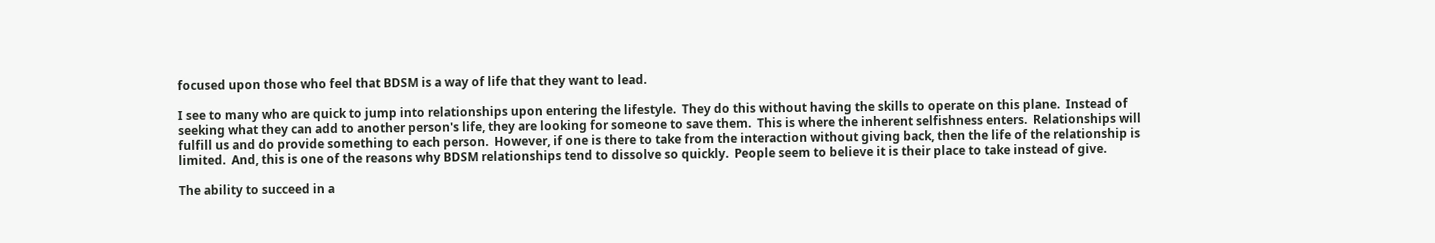focused upon those who feel that BDSM is a way of life that they want to lead.

I see to many who are quick to jump into relationships upon entering the lifestyle.  They do this without having the skills to operate on this plane.  Instead of seeking what they can add to another person's life, they are looking for someone to save them.  This is where the inherent selfishness enters.  Relationships will fulfill us and do provide something to each person.  However, if one is there to take from the interaction without giving back, then the life of the relationship is limited.  And, this is one of the reasons why BDSM relationships tend to dissolve so quickly.  People seem to believe it is their place to take instead of give.

The ability to succeed in a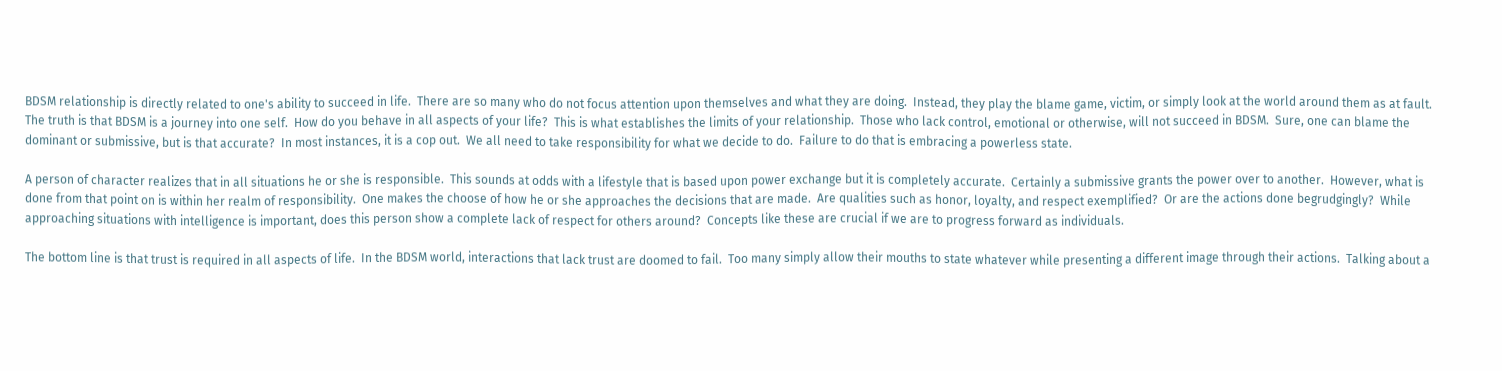BDSM relationship is directly related to one's ability to succeed in life.  There are so many who do not focus attention upon themselves and what they are doing.  Instead, they play the blame game, victim, or simply look at the world around them as at fault.  The truth is that BDSM is a journey into one self.  How do you behave in all aspects of your life?  This is what establishes the limits of your relationship.  Those who lack control, emotional or otherwise, will not succeed in BDSM.  Sure, one can blame the dominant or submissive, but is that accurate?  In most instances, it is a cop out.  We all need to take responsibility for what we decide to do.  Failure to do that is embracing a powerless state.

A person of character realizes that in all situations he or she is responsible.  This sounds at odds with a lifestyle that is based upon power exchange but it is completely accurate.  Certainly a submissive grants the power over to another.  However, what is done from that point on is within her realm of responsibility.  One makes the choose of how he or she approaches the decisions that are made.  Are qualities such as honor, loyalty, and respect exemplified?  Or are the actions done begrudgingly?  While approaching situations with intelligence is important, does this person show a complete lack of respect for others around?  Concepts like these are crucial if we are to progress forward as individuals.

The bottom line is that trust is required in all aspects of life.  In the BDSM world, interactions that lack trust are doomed to fail.  Too many simply allow their mouths to state whatever while presenting a different image through their actions.  Talking about a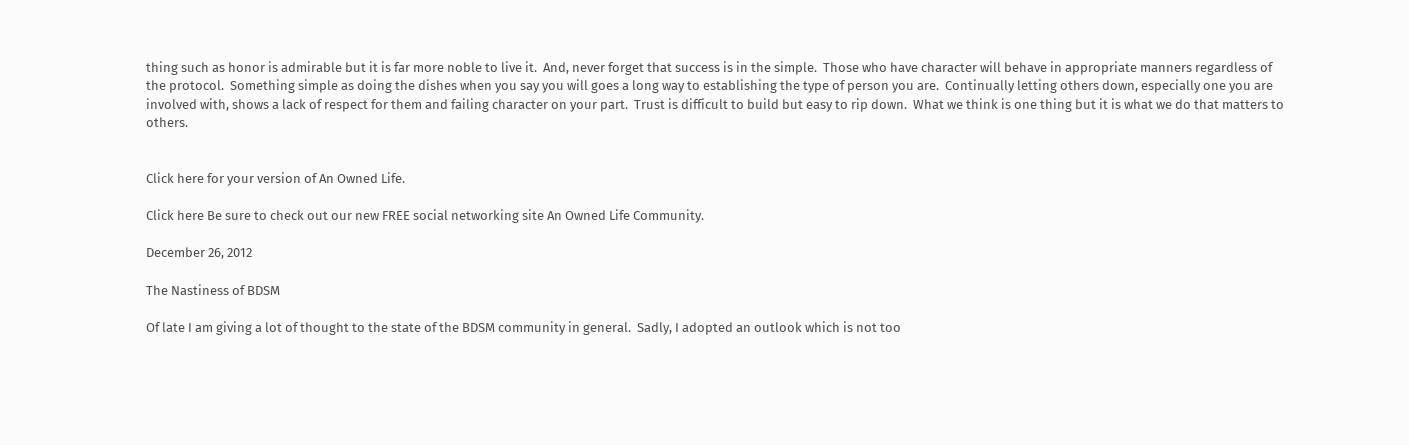thing such as honor is admirable but it is far more noble to live it.  And, never forget that success is in the simple.  Those who have character will behave in appropriate manners regardless of the protocol.  Something simple as doing the dishes when you say you will goes a long way to establishing the type of person you are.  Continually letting others down, especially one you are involved with, shows a lack of respect for them and failing character on your part.  Trust is difficult to build but easy to rip down.  What we think is one thing but it is what we do that matters to others.


Click here for your version of An Owned Life.

Click here Be sure to check out our new FREE social networking site An Owned Life Community.

December 26, 2012

The Nastiness of BDSM

Of late I am giving a lot of thought to the state of the BDSM community in general.  Sadly, I adopted an outlook which is not too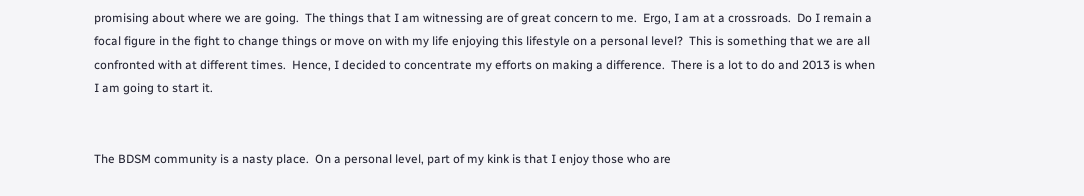promising about where we are going.  The things that I am witnessing are of great concern to me.  Ergo, I am at a crossroads.  Do I remain a focal figure in the fight to change things or move on with my life enjoying this lifestyle on a personal level?  This is something that we are all confronted with at different times.  Hence, I decided to concentrate my efforts on making a difference.  There is a lot to do and 2013 is when I am going to start it.


The BDSM community is a nasty place.  On a personal level, part of my kink is that I enjoy those who are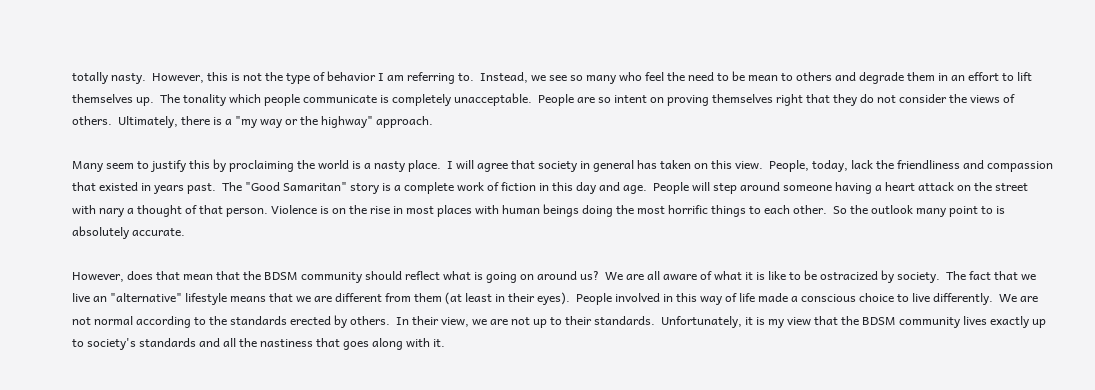totally nasty.  However, this is not the type of behavior I am referring to.  Instead, we see so many who feel the need to be mean to others and degrade them in an effort to lift themselves up.  The tonality which people communicate is completely unacceptable.  People are so intent on proving themselves right that they do not consider the views of others.  Ultimately, there is a "my way or the highway" approach.

Many seem to justify this by proclaiming the world is a nasty place.  I will agree that society in general has taken on this view.  People, today, lack the friendliness and compassion that existed in years past.  The "Good Samaritan" story is a complete work of fiction in this day and age.  People will step around someone having a heart attack on the street with nary a thought of that person. Violence is on the rise in most places with human beings doing the most horrific things to each other.  So the outlook many point to is absolutely accurate.

However, does that mean that the BDSM community should reflect what is going on around us?  We are all aware of what it is like to be ostracized by society.  The fact that we live an "alternative" lifestyle means that we are different from them (at least in their eyes).  People involved in this way of life made a conscious choice to live differently.  We are not normal according to the standards erected by others.  In their view, we are not up to their standards.  Unfortunately, it is my view that the BDSM community lives exactly up to society's standards and all the nastiness that goes along with it.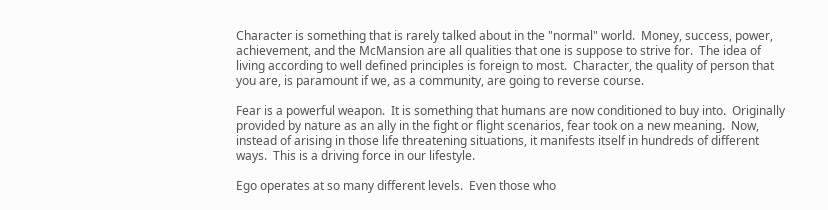Character is something that is rarely talked about in the "normal" world.  Money, success, power, achievement, and the McMansion are all qualities that one is suppose to strive for.  The idea of living according to well defined principles is foreign to most.  Character, the quality of person that you are, is paramount if we, as a community, are going to reverse course.

Fear is a powerful weapon.  It is something that humans are now conditioned to buy into.  Originally provided by nature as an ally in the fight or flight scenarios, fear took on a new meaning.  Now, instead of arising in those life threatening situations, it manifests itself in hundreds of different ways.  This is a driving force in our lifestyle.

Ego operates at so many different levels.  Even those who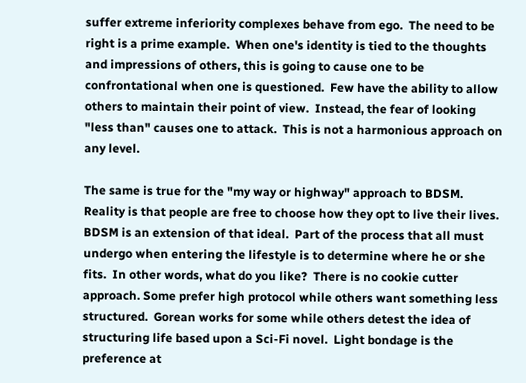suffer extreme inferiority complexes behave from ego.  The need to be right is a prime example.  When one's identity is tied to the thoughts and impressions of others, this is going to cause one to be confrontational when one is questioned.  Few have the ability to allow others to maintain their point of view.  Instead, the fear of looking "less than" causes one to attack.  This is not a harmonious approach on any level.

The same is true for the "my way or highway" approach to BDSM.  Reality is that people are free to choose how they opt to live their lives.  BDSM is an extension of that ideal.  Part of the process that all must undergo when entering the lifestyle is to determine where he or she fits.  In other words, what do you like?  There is no cookie cutter approach. Some prefer high protocol while others want something less structured.  Gorean works for some while others detest the idea of structuring life based upon a Sci-Fi novel.  Light bondage is the preference at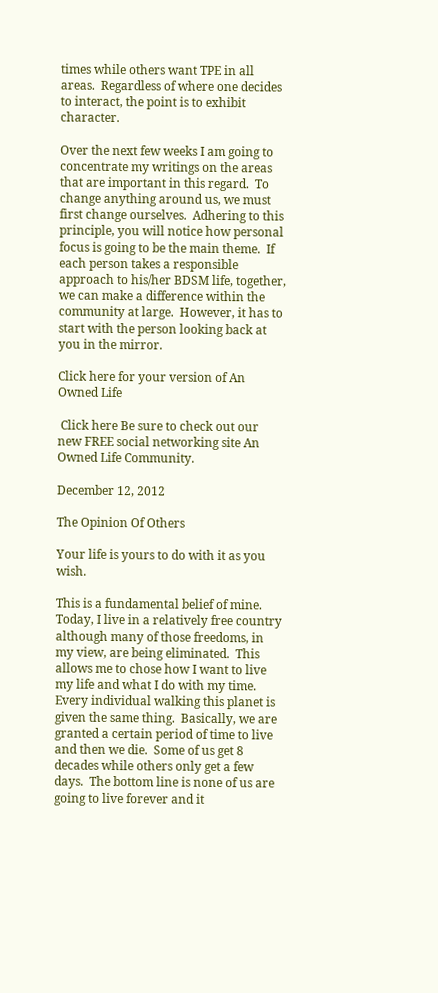times while others want TPE in all areas.  Regardless of where one decides to interact, the point is to exhibit character.

Over the next few weeks I am going to concentrate my writings on the areas that are important in this regard.  To change anything around us, we must first change ourselves.  Adhering to this principle, you will notice how personal focus is going to be the main theme.  If each person takes a responsible approach to his/her BDSM life, together, we can make a difference within the community at large.  However, it has to start with the person looking back at you in the mirror.

Click here for your version of An Owned Life

 Click here Be sure to check out our new FREE social networking site An Owned Life Community.

December 12, 2012

The Opinion Of Others

Your life is yours to do with it as you wish.

This is a fundamental belief of mine.  Today, I live in a relatively free country although many of those freedoms, in my view, are being eliminated.  This allows me to chose how I want to live my life and what I do with my time.  Every individual walking this planet is given the same thing.  Basically, we are granted a certain period of time to live and then we die.  Some of us get 8 decades while others only get a few days.  The bottom line is none of us are going to live forever and it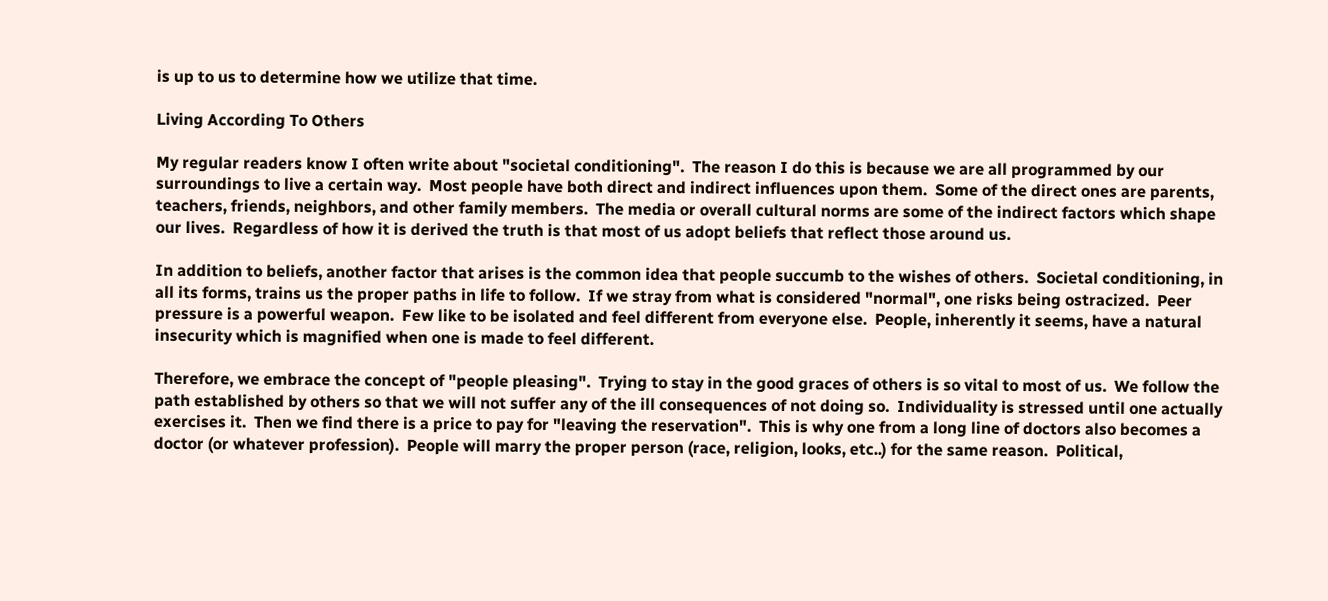is up to us to determine how we utilize that time.

Living According To Others

My regular readers know I often write about "societal conditioning".  The reason I do this is because we are all programmed by our surroundings to live a certain way.  Most people have both direct and indirect influences upon them.  Some of the direct ones are parents, teachers, friends, neighbors, and other family members.  The media or overall cultural norms are some of the indirect factors which shape our lives.  Regardless of how it is derived the truth is that most of us adopt beliefs that reflect those around us.

In addition to beliefs, another factor that arises is the common idea that people succumb to the wishes of others.  Societal conditioning, in all its forms, trains us the proper paths in life to follow.  If we stray from what is considered "normal", one risks being ostracized.  Peer pressure is a powerful weapon.  Few like to be isolated and feel different from everyone else.  People, inherently it seems, have a natural insecurity which is magnified when one is made to feel different.

Therefore, we embrace the concept of "people pleasing".  Trying to stay in the good graces of others is so vital to most of us.  We follow the path established by others so that we will not suffer any of the ill consequences of not doing so.  Individuality is stressed until one actually exercises it.  Then we find there is a price to pay for "leaving the reservation".  This is why one from a long line of doctors also becomes a doctor (or whatever profession).  People will marry the proper person (race, religion, looks, etc..) for the same reason.  Political,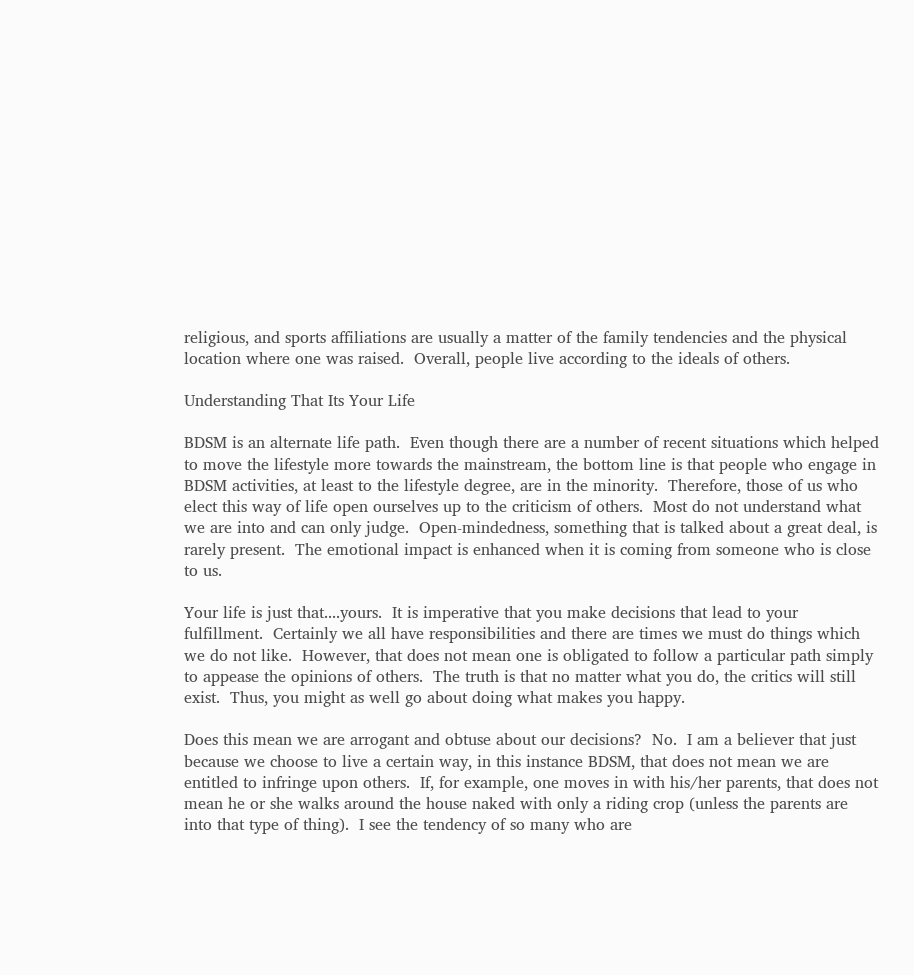religious, and sports affiliations are usually a matter of the family tendencies and the physical location where one was raised.  Overall, people live according to the ideals of others.

Understanding That Its Your Life

BDSM is an alternate life path.  Even though there are a number of recent situations which helped to move the lifestyle more towards the mainstream, the bottom line is that people who engage in BDSM activities, at least to the lifestyle degree, are in the minority.  Therefore, those of us who elect this way of life open ourselves up to the criticism of others.  Most do not understand what we are into and can only judge.  Open-mindedness, something that is talked about a great deal, is rarely present.  The emotional impact is enhanced when it is coming from someone who is close to us.

Your life is just that....yours.  It is imperative that you make decisions that lead to your fulfillment.  Certainly we all have responsibilities and there are times we must do things which we do not like.  However, that does not mean one is obligated to follow a particular path simply to appease the opinions of others.  The truth is that no matter what you do, the critics will still exist.  Thus, you might as well go about doing what makes you happy.

Does this mean we are arrogant and obtuse about our decisions?  No.  I am a believer that just because we choose to live a certain way, in this instance BDSM, that does not mean we are entitled to infringe upon others.  If, for example, one moves in with his/her parents, that does not mean he or she walks around the house naked with only a riding crop (unless the parents are into that type of thing).  I see the tendency of so many who are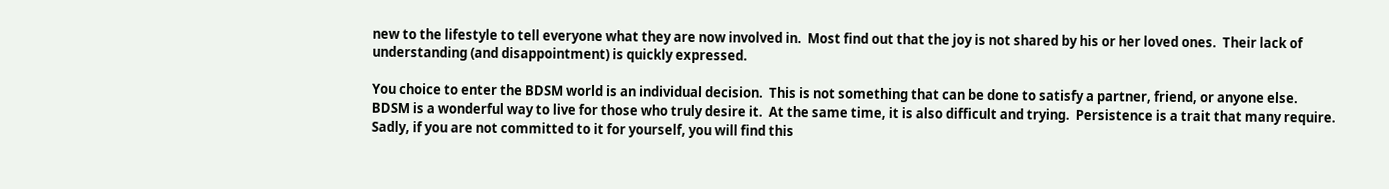new to the lifestyle to tell everyone what they are now involved in.  Most find out that the joy is not shared by his or her loved ones.  Their lack of understanding (and disappointment) is quickly expressed.

You choice to enter the BDSM world is an individual decision.  This is not something that can be done to satisfy a partner, friend, or anyone else.  BDSM is a wonderful way to live for those who truly desire it.  At the same time, it is also difficult and trying.  Persistence is a trait that many require.  Sadly, if you are not committed to it for yourself, you will find this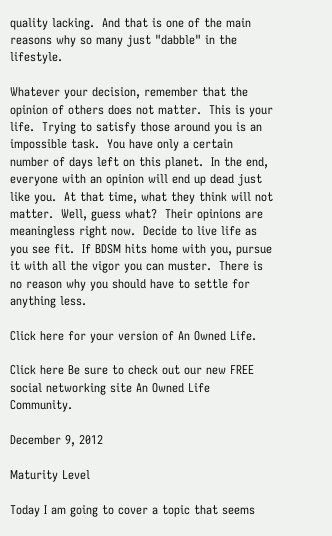quality lacking.  And that is one of the main reasons why so many just "dabble" in the lifestyle.

Whatever your decision, remember that the opinion of others does not matter.  This is your life.  Trying to satisfy those around you is an impossible task.  You have only a certain number of days left on this planet.  In the end, everyone with an opinion will end up dead just like you.  At that time, what they think will not matter.  Well, guess what?  Their opinions are meaningless right now.  Decide to live life as you see fit.  If BDSM hits home with you, pursue it with all the vigor you can muster.  There is no reason why you should have to settle for anything less.

Click here for your version of An Owned Life.

Click here Be sure to check out our new FREE social networking site An Owned Life Community.

December 9, 2012

Maturity Level

Today I am going to cover a topic that seems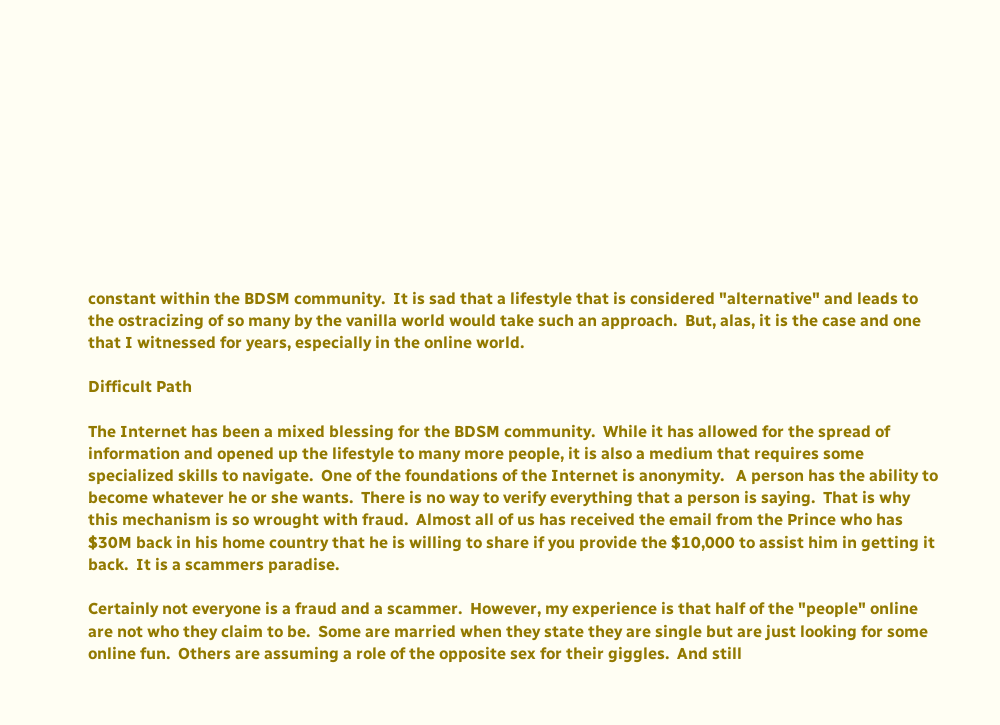constant within the BDSM community.  It is sad that a lifestyle that is considered "alternative" and leads to the ostracizing of so many by the vanilla world would take such an approach.  But, alas, it is the case and one that I witnessed for years, especially in the online world.

Difficult Path

The Internet has been a mixed blessing for the BDSM community.  While it has allowed for the spread of information and opened up the lifestyle to many more people, it is also a medium that requires some specialized skills to navigate.  One of the foundations of the Internet is anonymity.   A person has the ability to become whatever he or she wants.  There is no way to verify everything that a person is saying.  That is why this mechanism is so wrought with fraud.  Almost all of us has received the email from the Prince who has $30M back in his home country that he is willing to share if you provide the $10,000 to assist him in getting it back.  It is a scammers paradise.

Certainly not everyone is a fraud and a scammer.  However, my experience is that half of the "people" online are not who they claim to be.  Some are married when they state they are single but are just looking for some online fun.  Others are assuming a role of the opposite sex for their giggles.  And still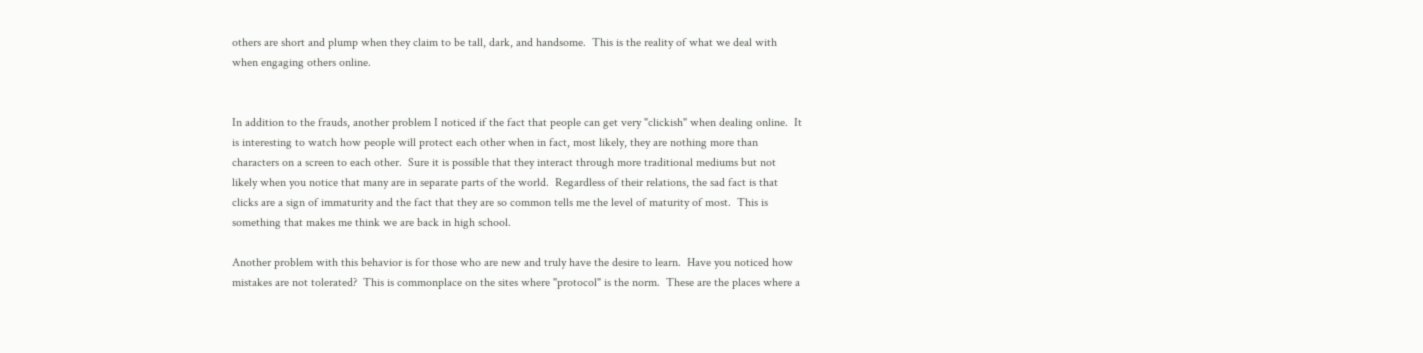others are short and plump when they claim to be tall, dark, and handsome.  This is the reality of what we deal with when engaging others online.


In addition to the frauds, another problem I noticed if the fact that people can get very "clickish" when dealing online.  It is interesting to watch how people will protect each other when in fact, most likely, they are nothing more than characters on a screen to each other.  Sure it is possible that they interact through more traditional mediums but not likely when you notice that many are in separate parts of the world.  Regardless of their relations, the sad fact is that clicks are a sign of immaturity and the fact that they are so common tells me the level of maturity of most.  This is something that makes me think we are back in high school.

Another problem with this behavior is for those who are new and truly have the desire to learn.  Have you noticed how mistakes are not tolerated?  This is commonplace on the sites where "protocol" is the norm.  These are the places where a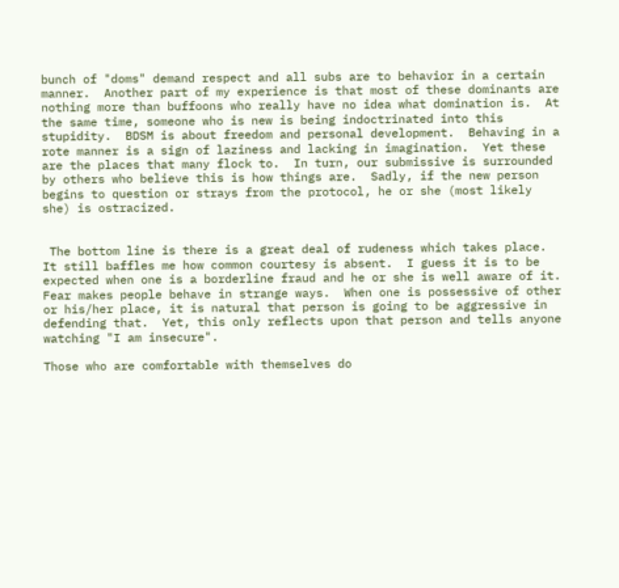bunch of "doms" demand respect and all subs are to behavior in a certain manner.  Another part of my experience is that most of these dominants are nothing more than buffoons who really have no idea what domination is.  At the same time, someone who is new is being indoctrinated into this stupidity.  BDSM is about freedom and personal development.  Behaving in a rote manner is a sign of laziness and lacking in imagination.  Yet these are the places that many flock to.  In turn, our submissive is surrounded by others who believe this is how things are.  Sadly, if the new person begins to question or strays from the protocol, he or she (most likely she) is ostracized.


 The bottom line is there is a great deal of rudeness which takes place.  It still baffles me how common courtesy is absent.  I guess it is to be expected when one is a borderline fraud and he or she is well aware of it.  Fear makes people behave in strange ways.  When one is possessive of other or his/her place, it is natural that person is going to be aggressive in defending that.  Yet, this only reflects upon that person and tells anyone watching "I am insecure".

Those who are comfortable with themselves do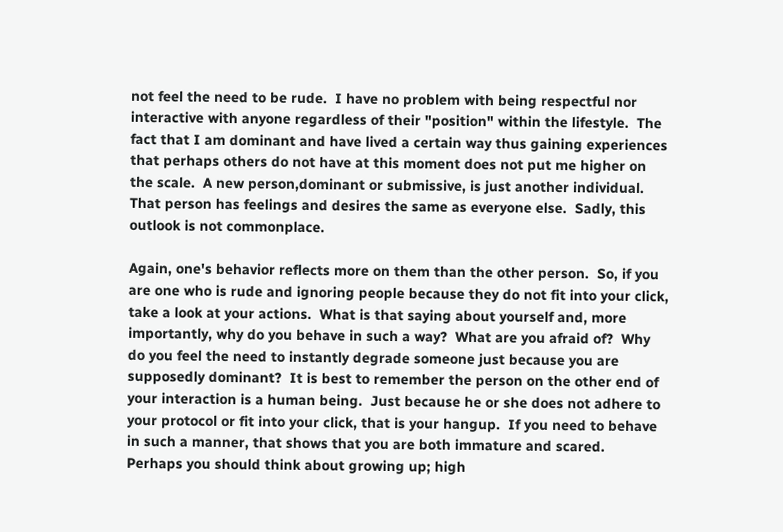not feel the need to be rude.  I have no problem with being respectful nor interactive with anyone regardless of their "position" within the lifestyle.  The fact that I am dominant and have lived a certain way thus gaining experiences that perhaps others do not have at this moment does not put me higher on the scale.  A new person,dominant or submissive, is just another individual.  That person has feelings and desires the same as everyone else.  Sadly, this outlook is not commonplace.

Again, one's behavior reflects more on them than the other person.  So, if you are one who is rude and ignoring people because they do not fit into your click, take a look at your actions.  What is that saying about yourself and, more importantly, why do you behave in such a way?  What are you afraid of?  Why do you feel the need to instantly degrade someone just because you are supposedly dominant?  It is best to remember the person on the other end of your interaction is a human being.  Just because he or she does not adhere to your protocol or fit into your click, that is your hangup.  If you need to behave in such a manner, that shows that you are both immature and scared.   Perhaps you should think about growing up; high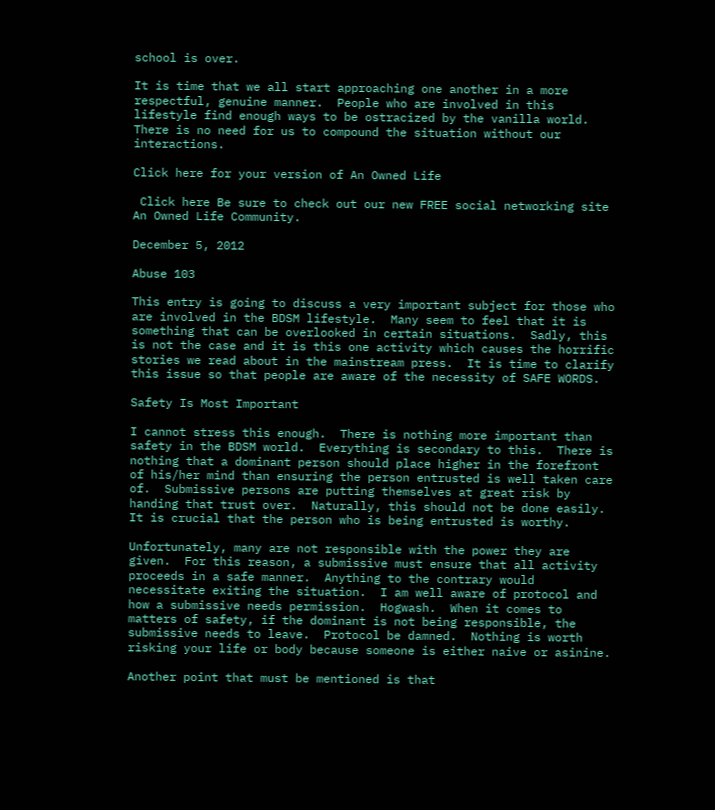school is over.

It is time that we all start approaching one another in a more respectful, genuine manner.  People who are involved in this lifestyle find enough ways to be ostracized by the vanilla world.  There is no need for us to compound the situation without our interactions.

Click here for your version of An Owned Life

 Click here Be sure to check out our new FREE social networking site An Owned Life Community.

December 5, 2012

Abuse 103

This entry is going to discuss a very important subject for those who are involved in the BDSM lifestyle.  Many seem to feel that it is something that can be overlooked in certain situations.  Sadly, this is not the case and it is this one activity which causes the horrific stories we read about in the mainstream press.  It is time to clarify this issue so that people are aware of the necessity of SAFE WORDS.

Safety Is Most Important

I cannot stress this enough.  There is nothing more important than safety in the BDSM world.  Everything is secondary to this.  There is nothing that a dominant person should place higher in the forefront of his/her mind than ensuring the person entrusted is well taken care of.  Submissive persons are putting themselves at great risk by handing that trust over.  Naturally, this should not be done easily.  It is crucial that the person who is being entrusted is worthy.

Unfortunately, many are not responsible with the power they are given.  For this reason, a submissive must ensure that all activity proceeds in a safe manner.  Anything to the contrary would necessitate exiting the situation.  I am well aware of protocol and how a submissive needs permission.  Hogwash.  When it comes to matters of safety, if the dominant is not being responsible, the submissive needs to leave.  Protocol be damned.  Nothing is worth risking your life or body because someone is either naive or asinine.

Another point that must be mentioned is that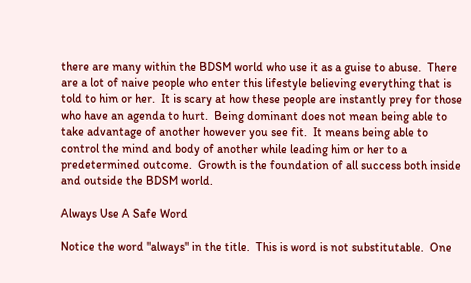there are many within the BDSM world who use it as a guise to abuse.  There are a lot of naive people who enter this lifestyle believing everything that is told to him or her.  It is scary at how these people are instantly prey for those who have an agenda to hurt.  Being dominant does not mean being able to take advantage of another however you see fit.  It means being able to control the mind and body of another while leading him or her to a predetermined outcome.  Growth is the foundation of all success both inside and outside the BDSM world.

Always Use A Safe Word

Notice the word "always" in the title.  This is word is not substitutable.  One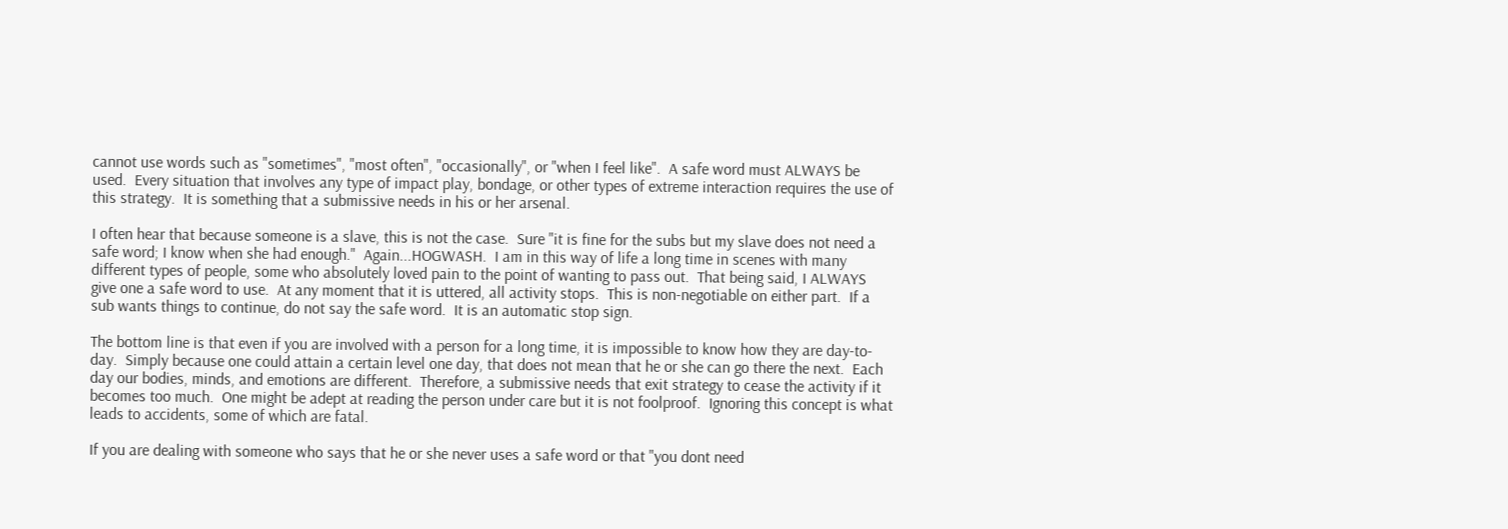cannot use words such as "sometimes", "most often", "occasionally", or "when I feel like".  A safe word must ALWAYS be used.  Every situation that involves any type of impact play, bondage, or other types of extreme interaction requires the use of this strategy.  It is something that a submissive needs in his or her arsenal.

I often hear that because someone is a slave, this is not the case.  Sure "it is fine for the subs but my slave does not need a safe word; I know when she had enough."  Again...HOGWASH.  I am in this way of life a long time in scenes with many different types of people, some who absolutely loved pain to the point of wanting to pass out.  That being said, I ALWAYS give one a safe word to use.  At any moment that it is uttered, all activity stops.  This is non-negotiable on either part.  If a sub wants things to continue, do not say the safe word.  It is an automatic stop sign.

The bottom line is that even if you are involved with a person for a long time, it is impossible to know how they are day-to-day.  Simply because one could attain a certain level one day, that does not mean that he or she can go there the next.  Each day our bodies, minds, and emotions are different.  Therefore, a submissive needs that exit strategy to cease the activity if it becomes too much.  One might be adept at reading the person under care but it is not foolproof.  Ignoring this concept is what leads to accidents, some of which are fatal.

If you are dealing with someone who says that he or she never uses a safe word or that "you dont need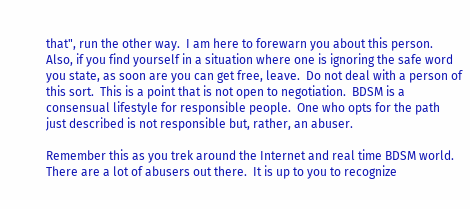that", run the other way.  I am here to forewarn you about this person.  Also, if you find yourself in a situation where one is ignoring the safe word you state, as soon are you can get free, leave.  Do not deal with a person of this sort.  This is a point that is not open to negotiation.  BDSM is a consensual lifestyle for responsible people.  One who opts for the path just described is not responsible but, rather, an abuser.

Remember this as you trek around the Internet and real time BDSM world.  There are a lot of abusers out there.  It is up to you to recognize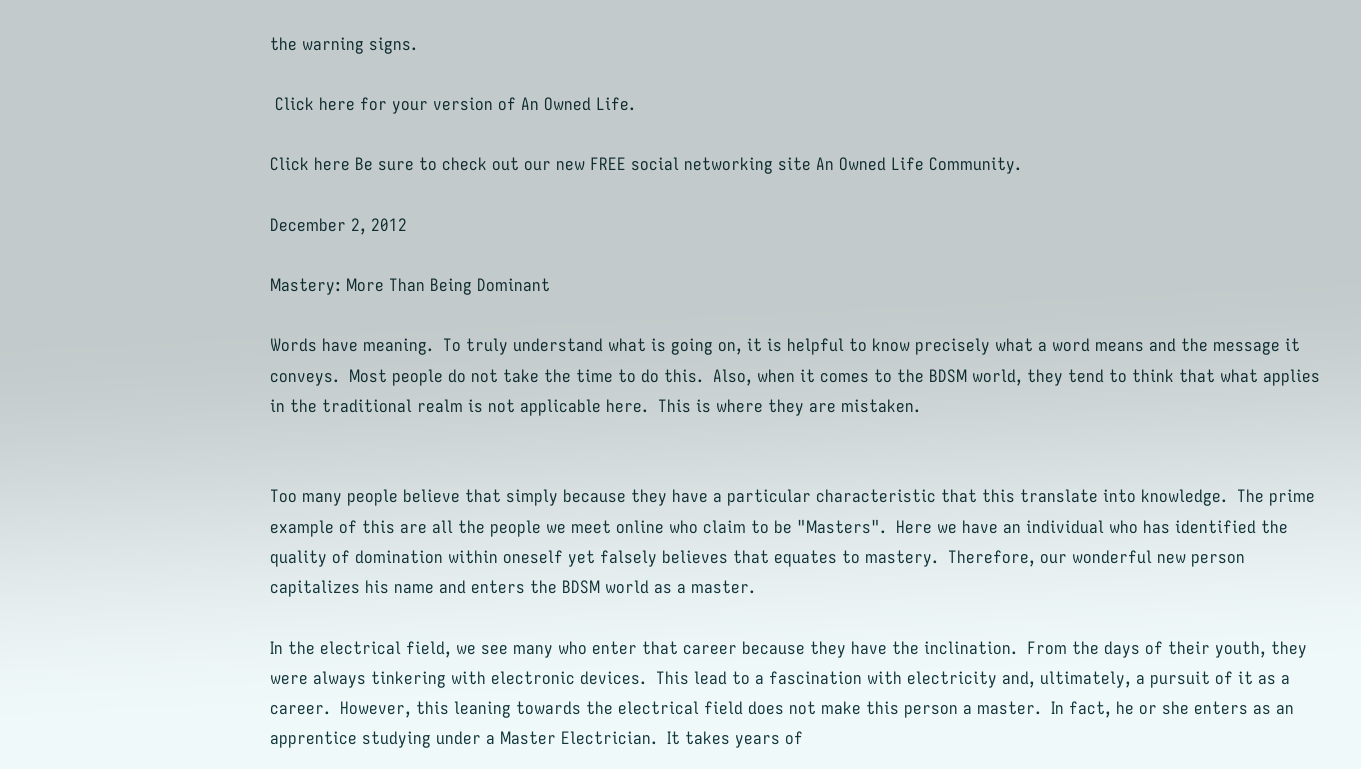the warning signs.

 Click here for your version of An Owned Life.

Click here Be sure to check out our new FREE social networking site An Owned Life Community.

December 2, 2012

Mastery: More Than Being Dominant

Words have meaning.  To truly understand what is going on, it is helpful to know precisely what a word means and the message it conveys.  Most people do not take the time to do this.  Also, when it comes to the BDSM world, they tend to think that what applies in the traditional realm is not applicable here.  This is where they are mistaken.


Too many people believe that simply because they have a particular characteristic that this translate into knowledge.  The prime example of this are all the people we meet online who claim to be "Masters".  Here we have an individual who has identified the quality of domination within oneself yet falsely believes that equates to mastery.  Therefore, our wonderful new person capitalizes his name and enters the BDSM world as a master.

In the electrical field, we see many who enter that career because they have the inclination.  From the days of their youth, they were always tinkering with electronic devices.  This lead to a fascination with electricity and, ultimately, a pursuit of it as a career.  However, this leaning towards the electrical field does not make this person a master.  In fact, he or she enters as an apprentice studying under a Master Electrician.  It takes years of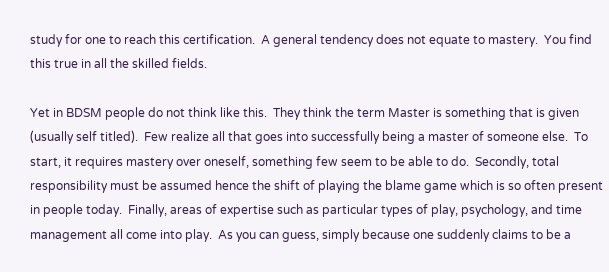study for one to reach this certification.  A general tendency does not equate to mastery.  You find this true in all the skilled fields.

Yet in BDSM people do not think like this.  They think the term Master is something that is given (usually self titled).  Few realize all that goes into successfully being a master of someone else.  To start, it requires mastery over oneself, something few seem to be able to do.  Secondly, total responsibility must be assumed hence the shift of playing the blame game which is so often present in people today.  Finally, areas of expertise such as particular types of play, psychology, and time management all come into play.  As you can guess, simply because one suddenly claims to be a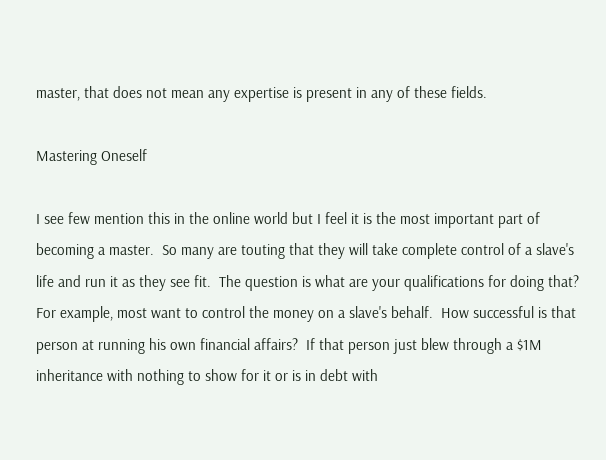master, that does not mean any expertise is present in any of these fields.

Mastering Oneself

I see few mention this in the online world but I feel it is the most important part of becoming a master.  So many are touting that they will take complete control of a slave's life and run it as they see fit.  The question is what are your qualifications for doing that?  For example, most want to control the money on a slave's behalf.  How successful is that person at running his own financial affairs?  If that person just blew through a $1M inheritance with nothing to show for it or is in debt with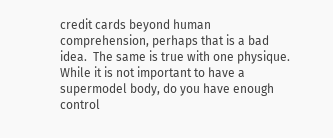credit cards beyond human comprehension, perhaps that is a bad idea.  The same is true with one physique.  While it is not important to have a supermodel body, do you have enough control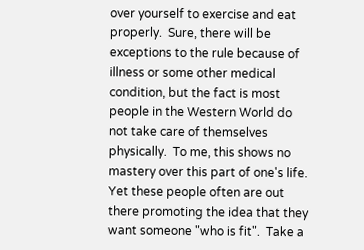over yourself to exercise and eat properly.  Sure, there will be exceptions to the rule because of illness or some other medical condition, but the fact is most people in the Western World do not take care of themselves physically.  To me, this shows no mastery over this part of one's life.  Yet these people often are out there promoting the idea that they want someone "who is fit".  Take a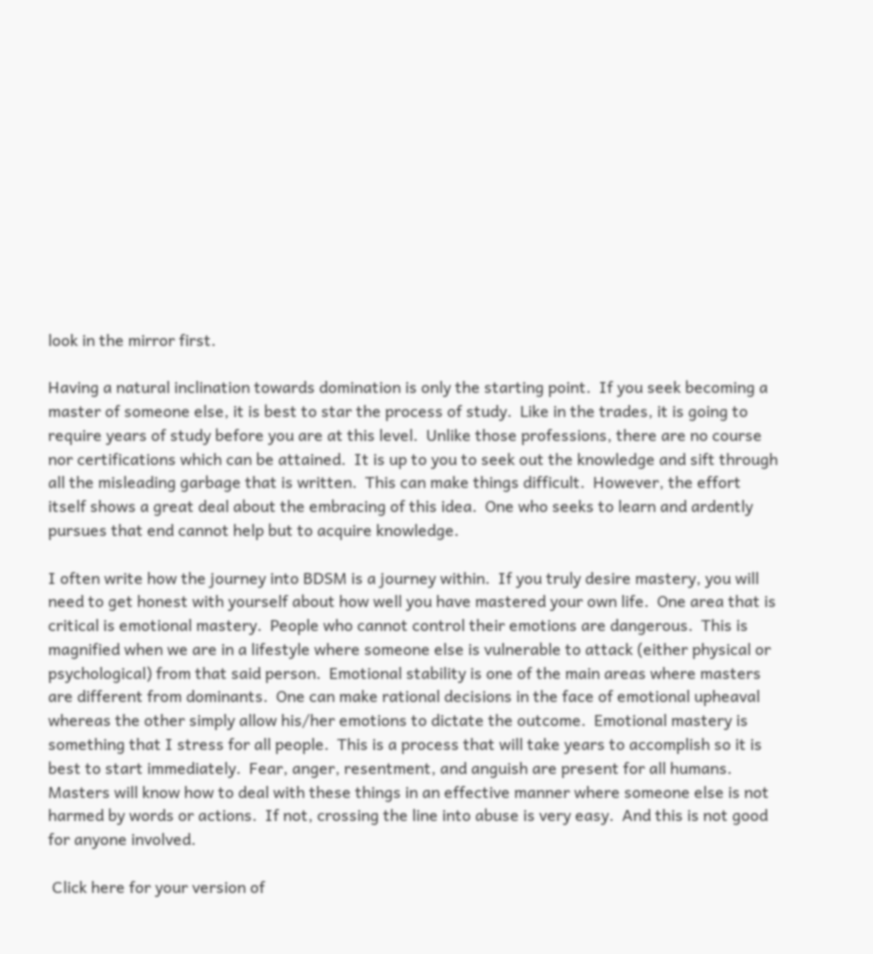look in the mirror first.

Having a natural inclination towards domination is only the starting point.  If you seek becoming a master of someone else, it is best to star the process of study.  Like in the trades, it is going to require years of study before you are at this level.  Unlike those professions, there are no course nor certifications which can be attained.  It is up to you to seek out the knowledge and sift through all the misleading garbage that is written.  This can make things difficult.  However, the effort itself shows a great deal about the embracing of this idea.  One who seeks to learn and ardently pursues that end cannot help but to acquire knowledge.

I often write how the journey into BDSM is a journey within.  If you truly desire mastery, you will need to get honest with yourself about how well you have mastered your own life.  One area that is critical is emotional mastery.  People who cannot control their emotions are dangerous.  This is magnified when we are in a lifestyle where someone else is vulnerable to attack (either physical or psychological) from that said person.  Emotional stability is one of the main areas where masters are different from dominants.  One can make rational decisions in the face of emotional upheaval whereas the other simply allow his/her emotions to dictate the outcome.  Emotional mastery is something that I stress for all people.  This is a process that will take years to accomplish so it is best to start immediately.  Fear, anger, resentment, and anguish are present for all humans.  Masters will know how to deal with these things in an effective manner where someone else is not harmed by words or actions.  If not, crossing the line into abuse is very easy.  And this is not good for anyone involved.

 Click here for your version of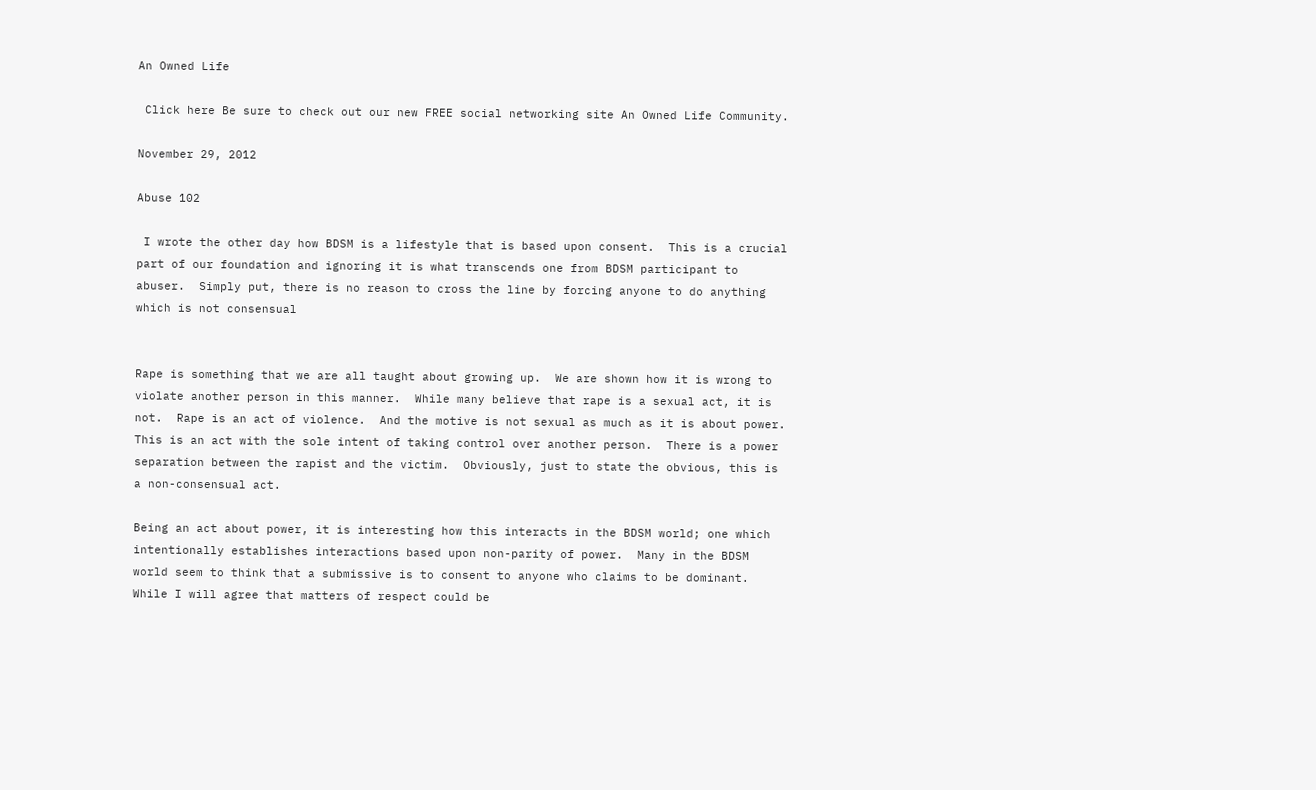An Owned Life

 Click here Be sure to check out our new FREE social networking site An Owned Life Community.

November 29, 2012

Abuse 102

 I wrote the other day how BDSM is a lifestyle that is based upon consent.  This is a crucial part of our foundation and ignoring it is what transcends one from BDSM participant to abuser.  Simply put, there is no reason to cross the line by forcing anyone to do anything which is not consensual


Rape is something that we are all taught about growing up.  We are shown how it is wrong to violate another person in this manner.  While many believe that rape is a sexual act, it is not.  Rape is an act of violence.  And the motive is not sexual as much as it is about power.  This is an act with the sole intent of taking control over another person.  There is a power separation between the rapist and the victim.  Obviously, just to state the obvious, this is a non-consensual act.

Being an act about power, it is interesting how this interacts in the BDSM world; one which intentionally establishes interactions based upon non-parity of power.  Many in the BDSM world seem to think that a submissive is to consent to anyone who claims to be dominant.  While I will agree that matters of respect could be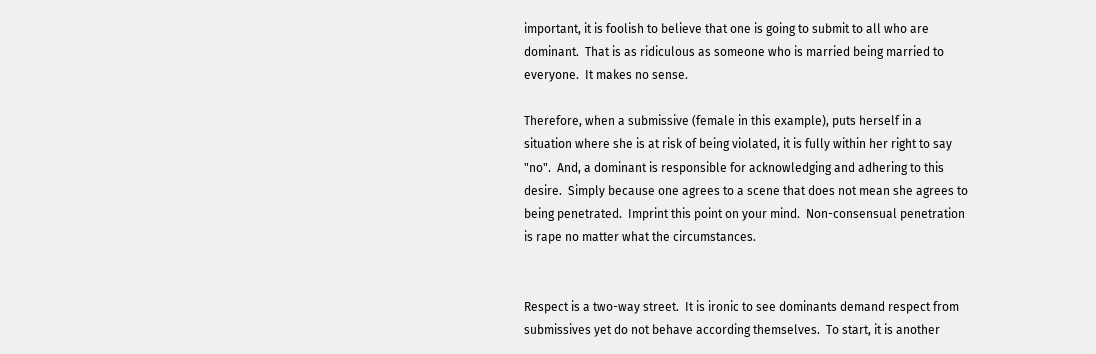important, it is foolish to believe that one is going to submit to all who are dominant.  That is as ridiculous as someone who is married being married to everyone.  It makes no sense.

Therefore, when a submissive (female in this example), puts herself in a situation where she is at risk of being violated, it is fully within her right to say "no".  And, a dominant is responsible for acknowledging and adhering to this desire.  Simply because one agrees to a scene that does not mean she agrees to being penetrated.  Imprint this point on your mind.  Non-consensual penetration is rape no matter what the circumstances.


Respect is a two-way street.  It is ironic to see dominants demand respect from submissives yet do not behave according themselves.  To start, it is another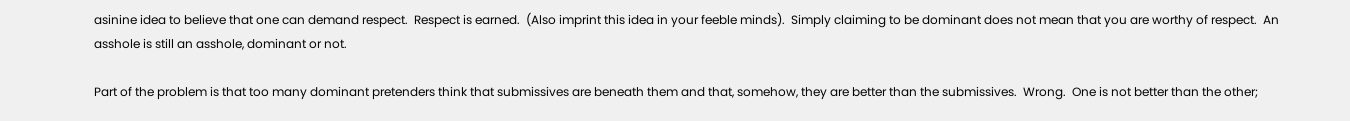asinine idea to believe that one can demand respect.  Respect is earned.  (Also imprint this idea in your feeble minds).  Simply claiming to be dominant does not mean that you are worthy of respect.  An asshole is still an asshole, dominant or not.

Part of the problem is that too many dominant pretenders think that submissives are beneath them and that, somehow, they are better than the submissives.  Wrong.  One is not better than the other;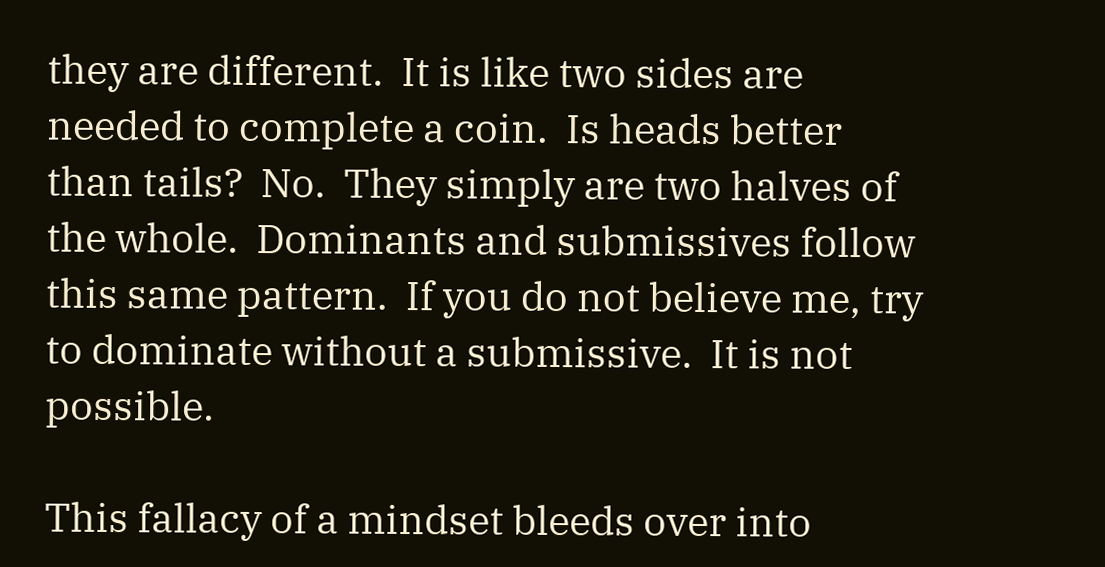they are different.  It is like two sides are needed to complete a coin.  Is heads better than tails?  No.  They simply are two halves of the whole.  Dominants and submissives follow this same pattern.  If you do not believe me, try to dominate without a submissive.  It is not possible.

This fallacy of a mindset bleeds over into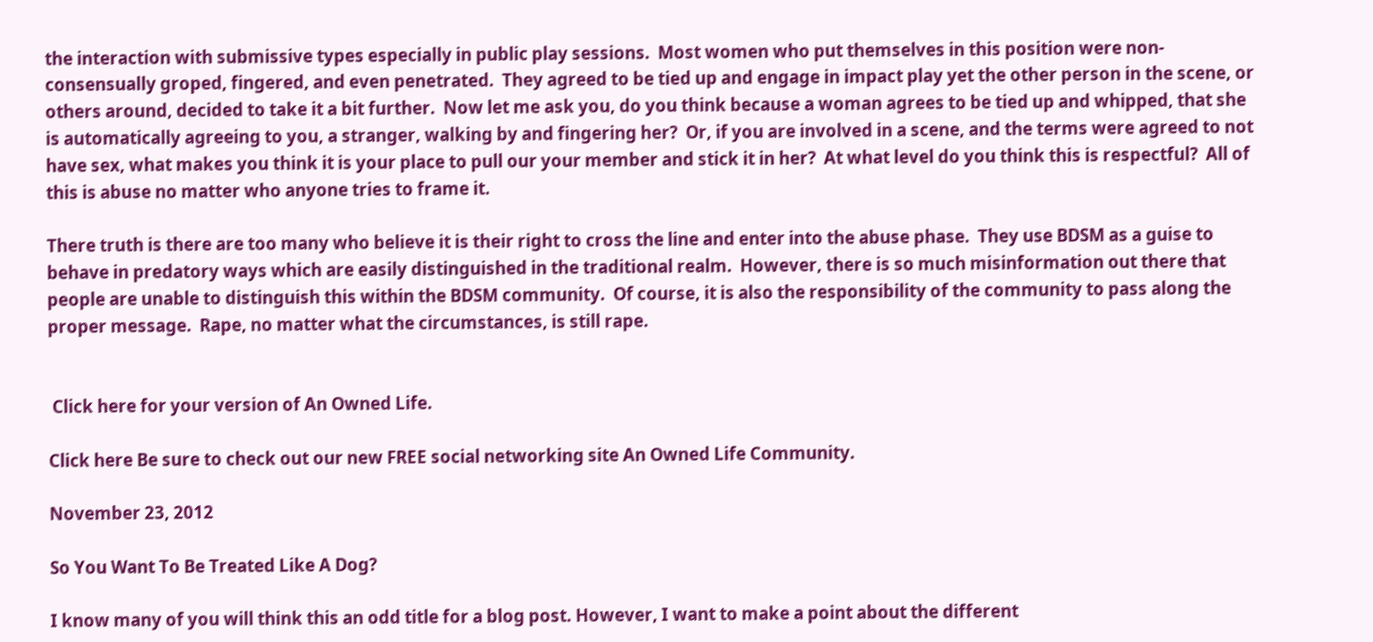the interaction with submissive types especially in public play sessions.  Most women who put themselves in this position were non-consensually groped, fingered, and even penetrated.  They agreed to be tied up and engage in impact play yet the other person in the scene, or others around, decided to take it a bit further.  Now let me ask you, do you think because a woman agrees to be tied up and whipped, that she is automatically agreeing to you, a stranger, walking by and fingering her?  Or, if you are involved in a scene, and the terms were agreed to not have sex, what makes you think it is your place to pull our your member and stick it in her?  At what level do you think this is respectful?  All of this is abuse no matter who anyone tries to frame it.

There truth is there are too many who believe it is their right to cross the line and enter into the abuse phase.  They use BDSM as a guise to behave in predatory ways which are easily distinguished in the traditional realm.  However, there is so much misinformation out there that people are unable to distinguish this within the BDSM community.  Of course, it is also the responsibility of the community to pass along the proper message.  Rape, no matter what the circumstances, is still rape.


 Click here for your version of An Owned Life.

Click here Be sure to check out our new FREE social networking site An Owned Life Community.

November 23, 2012

So You Want To Be Treated Like A Dog?

I know many of you will think this an odd title for a blog post. However, I want to make a point about the different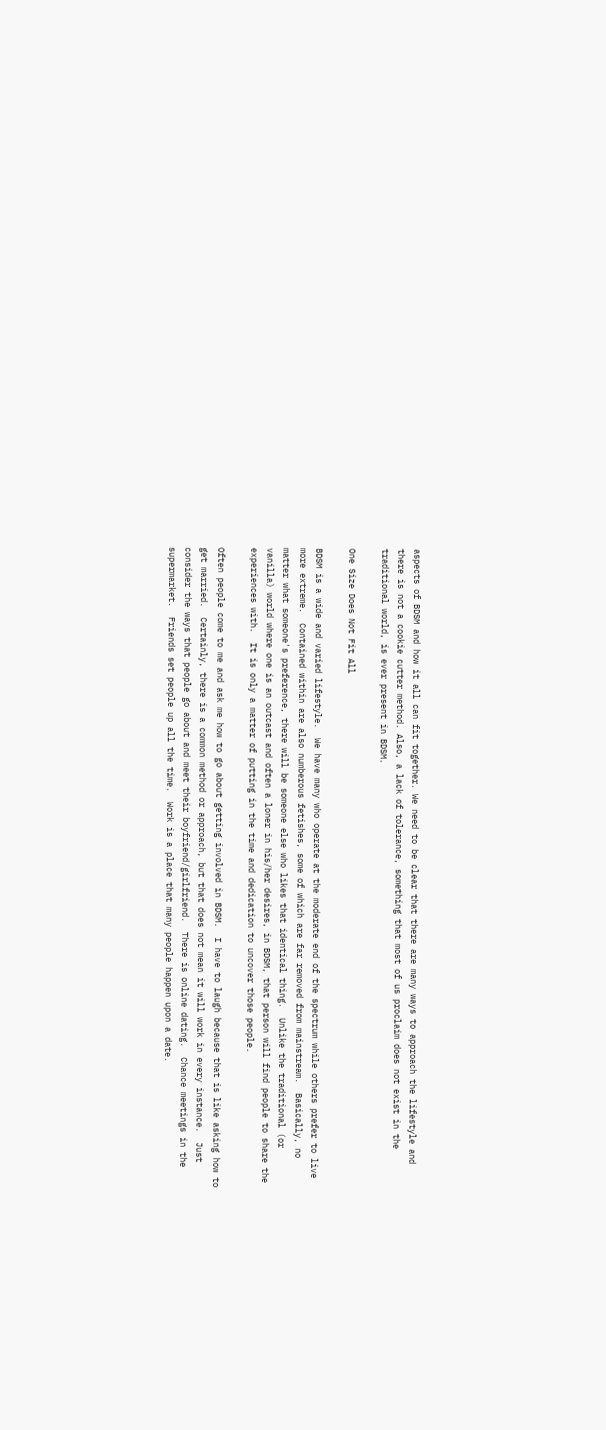aspects of BDSM and how it all can fit together. We need to be clear that there are many ways to approach the lifestyle and there is not a cookie cutter method. Also, a lack of tolerance, something that most of us proclaim does not exist in the traditional world, is ever present in BDSM.

One Size Does Not Fit All

BDSM is a wide and varied lifestyle.  We have many who operate at the moderate end of the spectrum while others prefer to live more extreme.  Contained within are also numberous fetishes, some of which are far removed from mainstream.  Basically, no matter what someone's preference, there will be someone else who likes that identical thing.  Unlike the traditional (or vanilla) world where one is an outcast and often a loner in his/her desires, in BDSM, that person will find people to share the experiences with.  It is only a matter of putting in the time and dedication to uncover those people.

Often people come to me and ask me how to go about getting involved in BDSM.  I have to laugh because that is like asking how to get married.  Certainly, there is a common method or approach, but that does not mean it will work in every instance.  Just consider the ways that people go about and meet their boyfriend/girlfriend.  There is online dating.  Chance meetings in the supermarket.  Friends set people up all the time.  Work is a place that many people happen upon a date.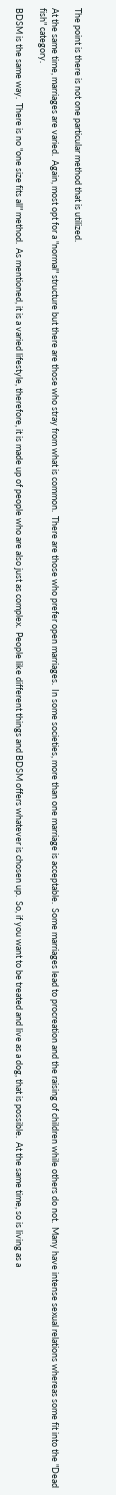The point is there is not one particular method that is utilized.

At the same time, marriages are varied.  Again, most opt for a "normal" structure but there are those who stray from what is common.  There are those who prefer open marriages.  In some societies, more than one marriage is acceptable.  Some marriages lead to procreation and the raising of children while others do not.  Many have intense sexual relations whereas some fit into the "Dead fish" category.

BDSM is the same way.  There is no "one size fits all" method.  As mentioned, it is a varied lifestyle, therefore, it is made up of people who are also just as complex.  People like different things and BDSM offers whatever is chosen up.  So, if you want to be treated and live as a dog, that is possible.  At the same time, so is living as a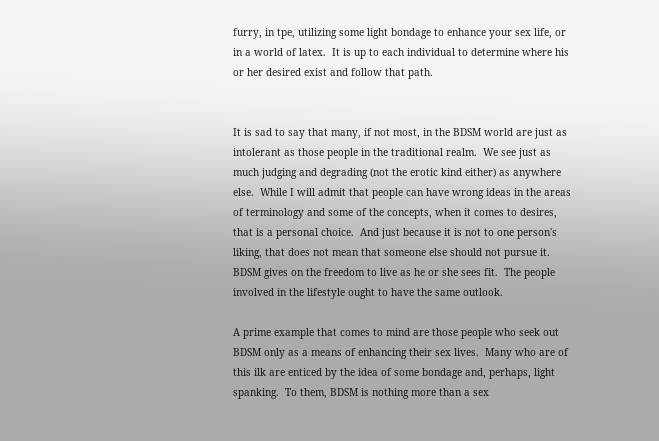furry, in tpe, utilizing some light bondage to enhance your sex life, or in a world of latex.  It is up to each individual to determine where his or her desired exist and follow that path.


It is sad to say that many, if not most, in the BDSM world are just as intolerant as those people in the traditional realm.  We see just as much judging and degrading (not the erotic kind either) as anywhere else.  While I will admit that people can have wrong ideas in the areas of terminology and some of the concepts, when it comes to desires, that is a personal choice.  And just because it is not to one person's liking, that does not mean that someone else should not pursue it.  BDSM gives on the freedom to live as he or she sees fit.  The people involved in the lifestyle ought to have the same outlook.

A prime example that comes to mind are those people who seek out BDSM only as a means of enhancing their sex lives.  Many who are of this ilk are enticed by the idea of some bondage and, perhaps, light spanking.  To them, BDSM is nothing more than a sex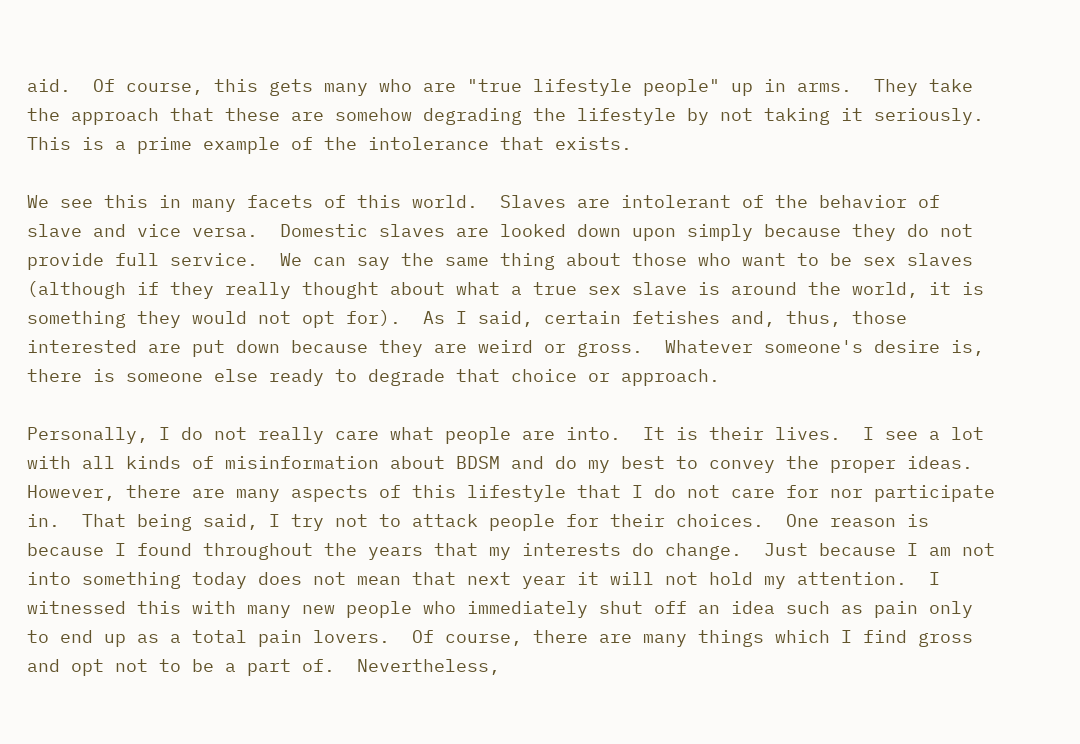aid.  Of course, this gets many who are "true lifestyle people" up in arms.  They take the approach that these are somehow degrading the lifestyle by not taking it seriously.  This is a prime example of the intolerance that exists.

We see this in many facets of this world.  Slaves are intolerant of the behavior of slave and vice versa.  Domestic slaves are looked down upon simply because they do not provide full service.  We can say the same thing about those who want to be sex slaves (although if they really thought about what a true sex slave is around the world, it is something they would not opt for).  As I said, certain fetishes and, thus, those interested are put down because they are weird or gross.  Whatever someone's desire is, there is someone else ready to degrade that choice or approach.

Personally, I do not really care what people are into.  It is their lives.  I see a lot with all kinds of misinformation about BDSM and do my best to convey the proper ideas.  However, there are many aspects of this lifestyle that I do not care for nor participate in.  That being said, I try not to attack people for their choices.  One reason is because I found throughout the years that my interests do change.  Just because I am not into something today does not mean that next year it will not hold my attention.  I witnessed this with many new people who immediately shut off an idea such as pain only to end up as a total pain lovers.  Of course, there are many things which I find gross and opt not to be a part of.  Nevertheless,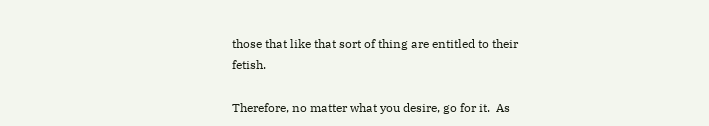those that like that sort of thing are entitled to their fetish.

Therefore, no matter what you desire, go for it.  As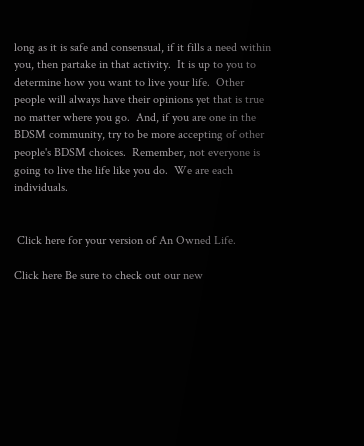long as it is safe and consensual, if it fills a need within you, then partake in that activity.  It is up to you to determine how you want to live your life.  Other people will always have their opinions yet that is true no matter where you go.  And, if you are one in the BDSM community, try to be more accepting of other people's BDSM choices.  Remember, not everyone is going to live the life like you do.  We are each individuals.


 Click here for your version of An Owned Life.

Click here Be sure to check out our new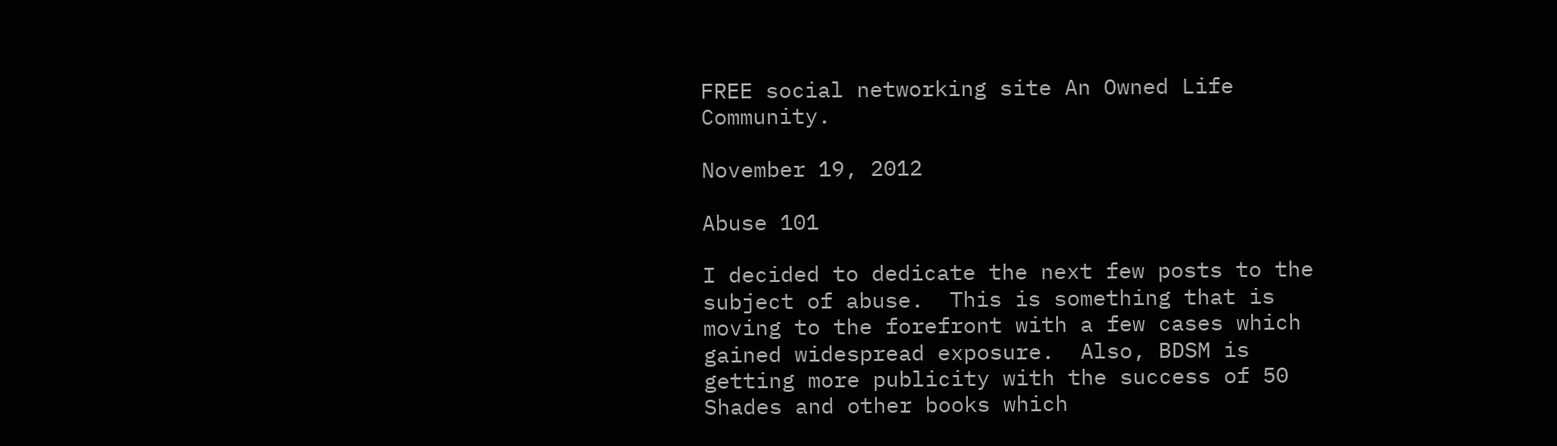FREE social networking site An Owned Life Community.

November 19, 2012

Abuse 101

I decided to dedicate the next few posts to the subject of abuse.  This is something that is moving to the forefront with a few cases which gained widespread exposure.  Also, BDSM is getting more publicity with the success of 50 Shades and other books which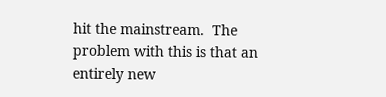hit the mainstream.  The problem with this is that an entirely new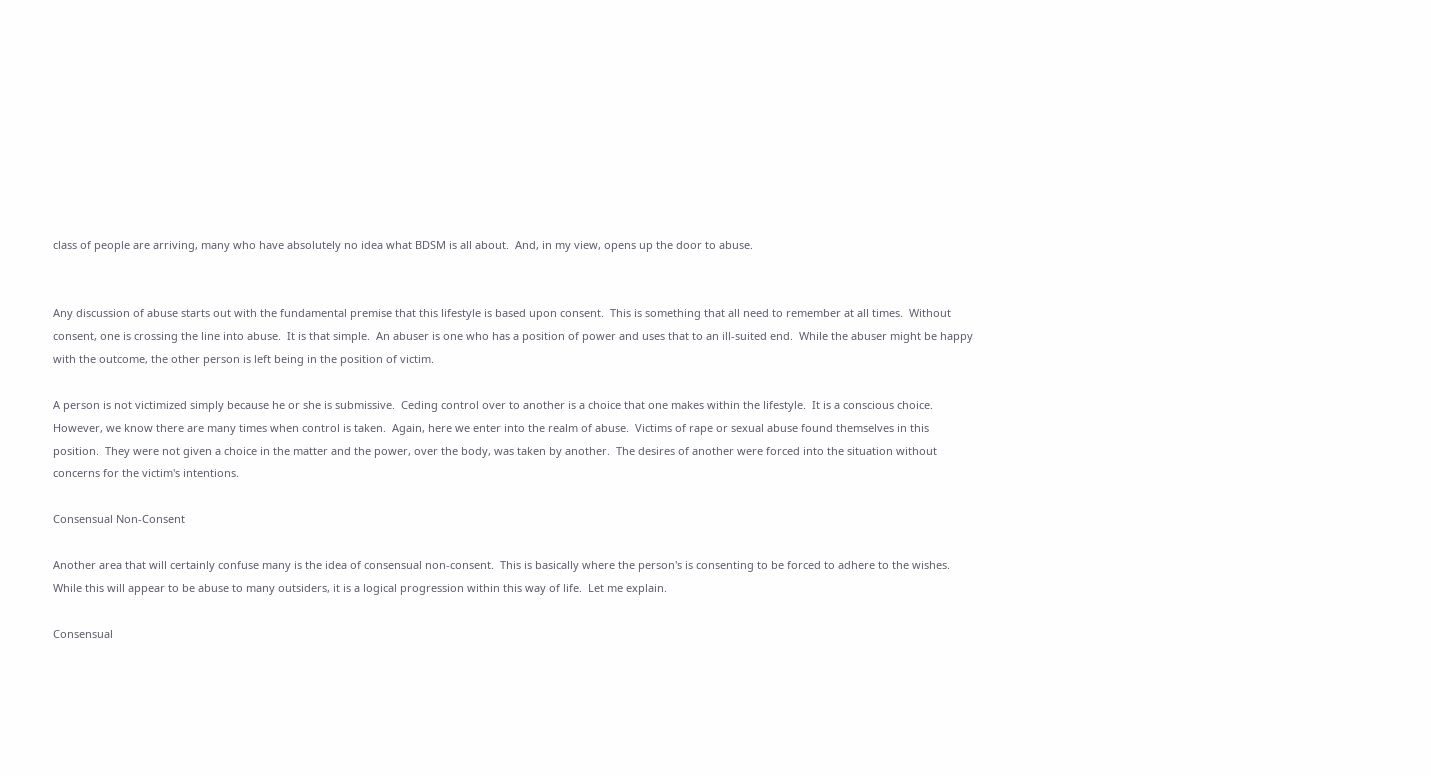class of people are arriving, many who have absolutely no idea what BDSM is all about.  And, in my view, opens up the door to abuse.


Any discussion of abuse starts out with the fundamental premise that this lifestyle is based upon consent.  This is something that all need to remember at all times.  Without consent, one is crossing the line into abuse.  It is that simple.  An abuser is one who has a position of power and uses that to an ill-suited end.  While the abuser might be happy with the outcome, the other person is left being in the position of victim.

A person is not victimized simply because he or she is submissive.  Ceding control over to another is a choice that one makes within the lifestyle.  It is a conscious choice.  However, we know there are many times when control is taken.  Again, here we enter into the realm of abuse.  Victims of rape or sexual abuse found themselves in this position.  They were not given a choice in the matter and the power, over the body, was taken by another.  The desires of another were forced into the situation without concerns for the victim's intentions.

Consensual Non-Consent

Another area that will certainly confuse many is the idea of consensual non-consent.  This is basically where the person's is consenting to be forced to adhere to the wishes.  While this will appear to be abuse to many outsiders, it is a logical progression within this way of life.  Let me explain.

Consensual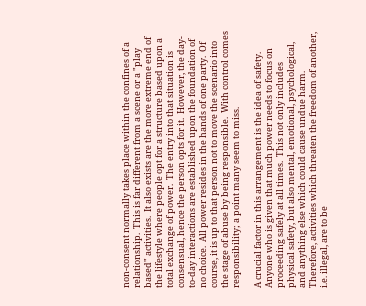non-consent normally takes place within the confines of a relationship.  This is far different from a scene or a "play based" activities.  It also exists are the more extreme end of the lifestyle where people opt for a structure based upon a total exchange of power.  The entry into that situation is consensual, hence the person opts for it.  However, the day-to-day interactions are established upon the foundation of no choice.  All power resides in the hands of one party.  Of course, it is up to that person not to move the scenario into the stage of abuse by being responsible.  With control comes responsibility; a point many seem to miss.

A crucial factor in this arrangement is the idea of safety.  Anyone who is given that much power needs to focus on proceeding safely at all times.  This not only includes physical safety, but also mental, emotional, psychological, and anything else which could cause undue harm.  Therefore, activities which threaten the freedom of another, i.e. illegal, are to be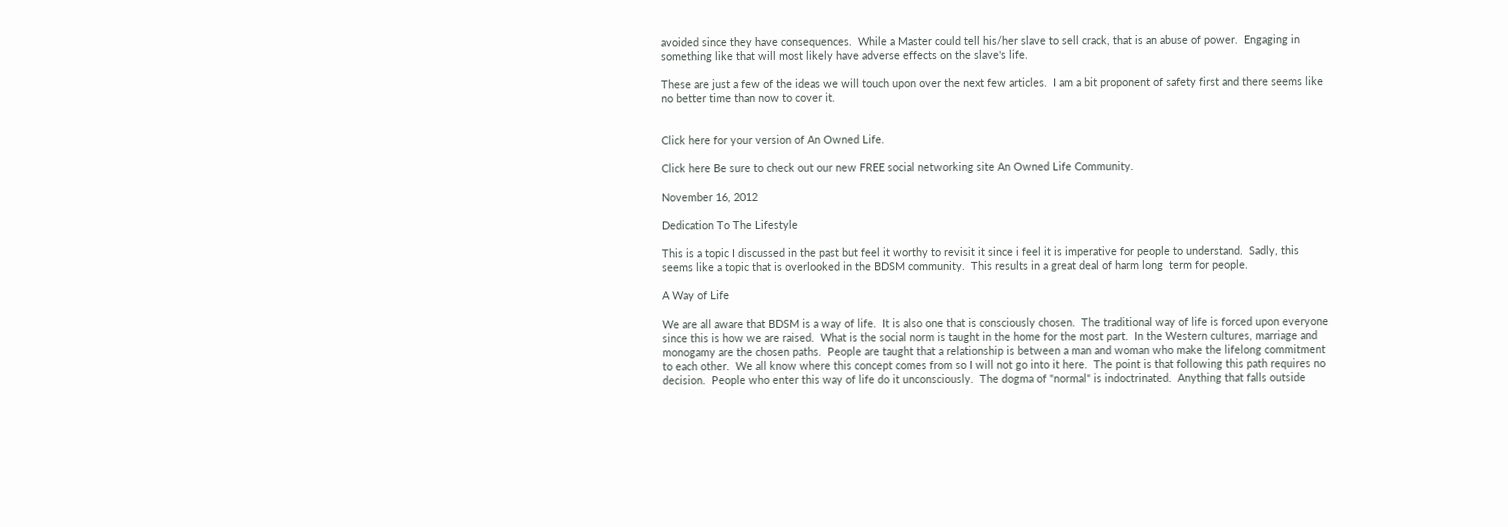avoided since they have consequences.  While a Master could tell his/her slave to sell crack, that is an abuse of power.  Engaging in something like that will most likely have adverse effects on the slave's life.

These are just a few of the ideas we will touch upon over the next few articles.  I am a bit proponent of safety first and there seems like no better time than now to cover it.


Click here for your version of An Owned Life.

Click here Be sure to check out our new FREE social networking site An Owned Life Community.

November 16, 2012

Dedication To The Lifestyle

This is a topic I discussed in the past but feel it worthy to revisit it since i feel it is imperative for people to understand.  Sadly, this seems like a topic that is overlooked in the BDSM community.  This results in a great deal of harm long  term for people.

A Way of Life

We are all aware that BDSM is a way of life.  It is also one that is consciously chosen.  The traditional way of life is forced upon everyone since this is how we are raised.  What is the social norm is taught in the home for the most part.  In the Western cultures, marriage and monogamy are the chosen paths.  People are taught that a relationship is between a man and woman who make the lifelong commitment to each other.  We all know where this concept comes from so I will not go into it here.  The point is that following this path requires no decision.  People who enter this way of life do it unconsciously.  The dogma of "normal" is indoctrinated.  Anything that falls outside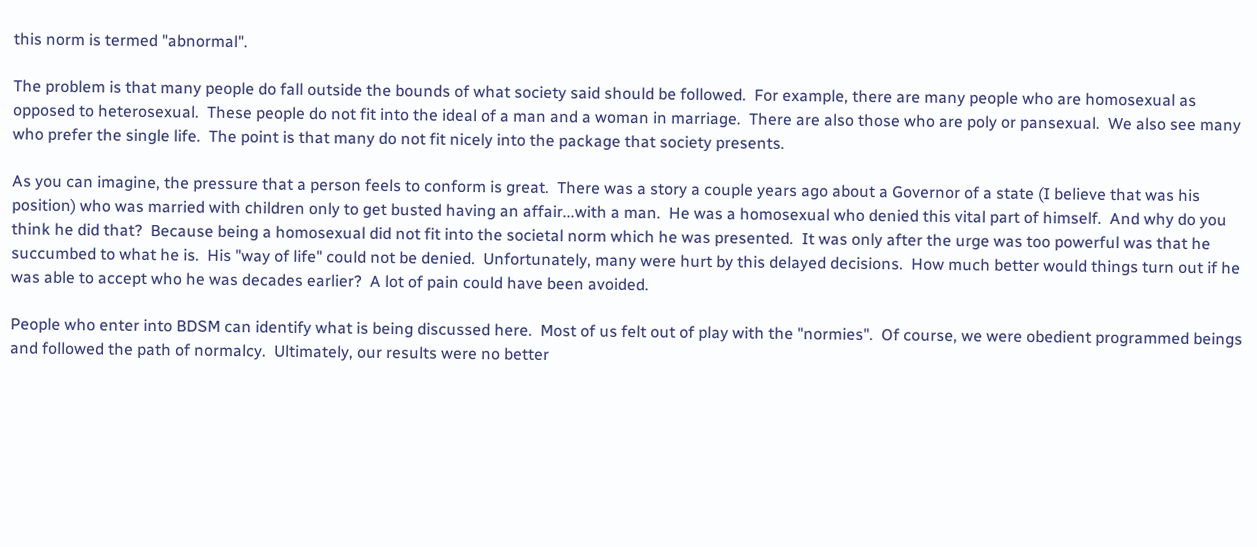this norm is termed "abnormal".

The problem is that many people do fall outside the bounds of what society said should be followed.  For example, there are many people who are homosexual as opposed to heterosexual.  These people do not fit into the ideal of a man and a woman in marriage.  There are also those who are poly or pansexual.  We also see many who prefer the single life.  The point is that many do not fit nicely into the package that society presents.

As you can imagine, the pressure that a person feels to conform is great.  There was a story a couple years ago about a Governor of a state (I believe that was his position) who was married with children only to get busted having an affair...with a man.  He was a homosexual who denied this vital part of himself.  And why do you think he did that?  Because being a homosexual did not fit into the societal norm which he was presented.  It was only after the urge was too powerful was that he succumbed to what he is.  His "way of life" could not be denied.  Unfortunately, many were hurt by this delayed decisions.  How much better would things turn out if he was able to accept who he was decades earlier?  A lot of pain could have been avoided.

People who enter into BDSM can identify what is being discussed here.  Most of us felt out of play with the "normies".  Of course, we were obedient programmed beings and followed the path of normalcy.  Ultimately, our results were no better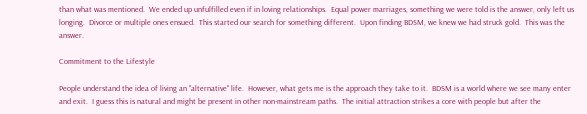than what was mentioned.  We ended up unfulfilled even if in loving relationships.  Equal power marriages, something we were told is the answer, only left us longing.  Divorce or multiple ones ensued.  This started our search for something different.  Upon finding BDSM, we knew we had struck gold.  This was the answer.

Commitment to the Lifestyle

People understand the idea of living an "alternative" life.  However, what gets me is the approach they take to it.  BDSM is a world where we see many enter and exit.  I guess this is natural and might be present in other non-mainstream paths.  The initial attraction strikes a core with people but after the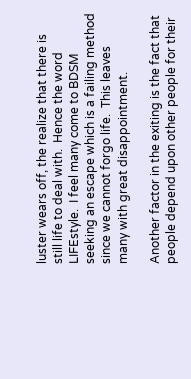luster wears off, the realize that there is still life to deal with.  Hence the word LIFEstyle.  I feel many come to BDSM seeking an escape which is a failing method since we cannot forgo life.  This leaves many with great disappointment.

Another factor in the exiting is the fact that people depend upon other people for their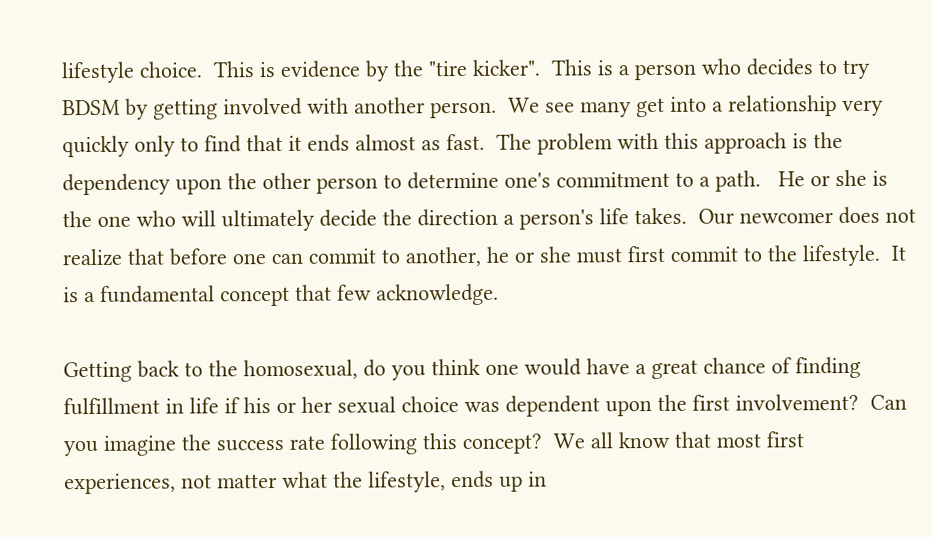lifestyle choice.  This is evidence by the "tire kicker".  This is a person who decides to try BDSM by getting involved with another person.  We see many get into a relationship very quickly only to find that it ends almost as fast.  The problem with this approach is the dependency upon the other person to determine one's commitment to a path.   He or she is the one who will ultimately decide the direction a person's life takes.  Our newcomer does not realize that before one can commit to another, he or she must first commit to the lifestyle.  It is a fundamental concept that few acknowledge.

Getting back to the homosexual, do you think one would have a great chance of finding fulfillment in life if his or her sexual choice was dependent upon the first involvement?  Can you imagine the success rate following this concept?  We all know that most first experiences, not matter what the lifestyle, ends up in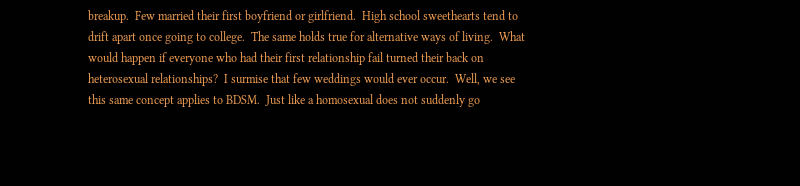breakup.  Few married their first boyfriend or girlfriend.  High school sweethearts tend to drift apart once going to college.  The same holds true for alternative ways of living.  What would happen if everyone who had their first relationship fail turned their back on heterosexual relationships?  I surmise that few weddings would ever occur.  Well, we see this same concept applies to BDSM.  Just like a homosexual does not suddenly go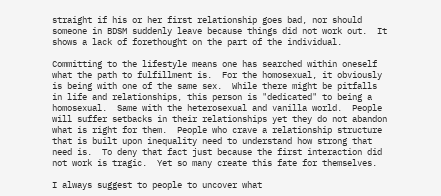straight if his or her first relationship goes bad, nor should someone in BDSM suddenly leave because things did not work out.  It shows a lack of forethought on the part of the individual.

Committing to the lifestyle means one has searched within oneself what the path to fulfillment is.  For the homosexual, it obviously is being with one of the same sex.  While there might be pitfalls in life and relationships, this person is "dedicated" to being a homosexual.  Same with the heterosexual and vanilla world.  People will suffer setbacks in their relationships yet they do not abandon what is right for them.  People who crave a relationship structure that is built upon inequality need to understand how strong that need is.  To deny that fact just because the first interaction did not work is tragic.  Yet so many create this fate for themselves.

I always suggest to people to uncover what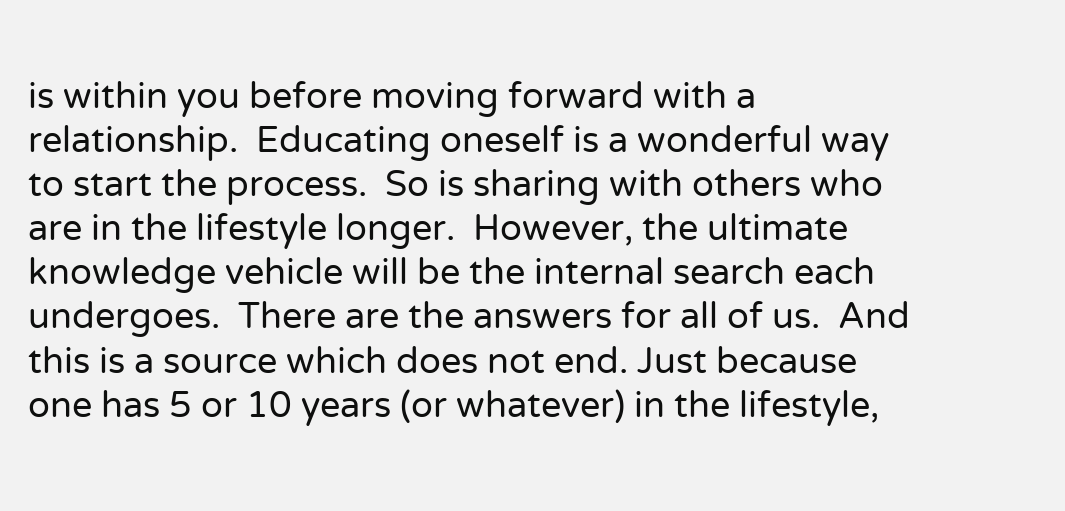is within you before moving forward with a relationship.  Educating oneself is a wonderful way to start the process.  So is sharing with others who are in the lifestyle longer.  However, the ultimate knowledge vehicle will be the internal search each undergoes.  There are the answers for all of us.  And this is a source which does not end. Just because one has 5 or 10 years (or whatever) in the lifestyle,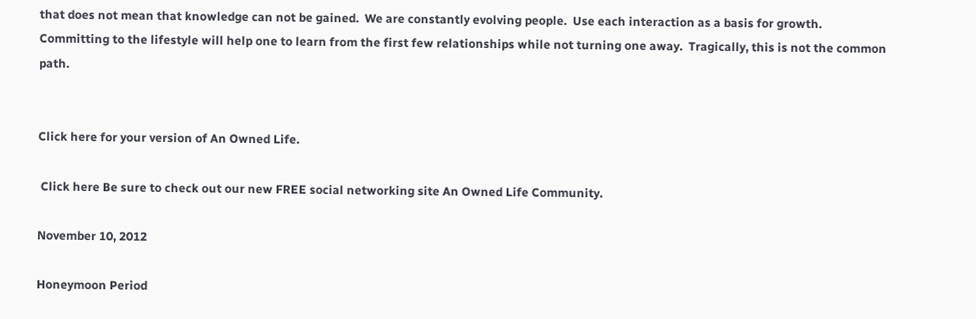that does not mean that knowledge can not be gained.  We are constantly evolving people.  Use each interaction as a basis for growth.  Committing to the lifestyle will help one to learn from the first few relationships while not turning one away.  Tragically, this is not the common path.


Click here for your version of An Owned Life.

 Click here Be sure to check out our new FREE social networking site An Owned Life Community.

November 10, 2012

Honeymoon Period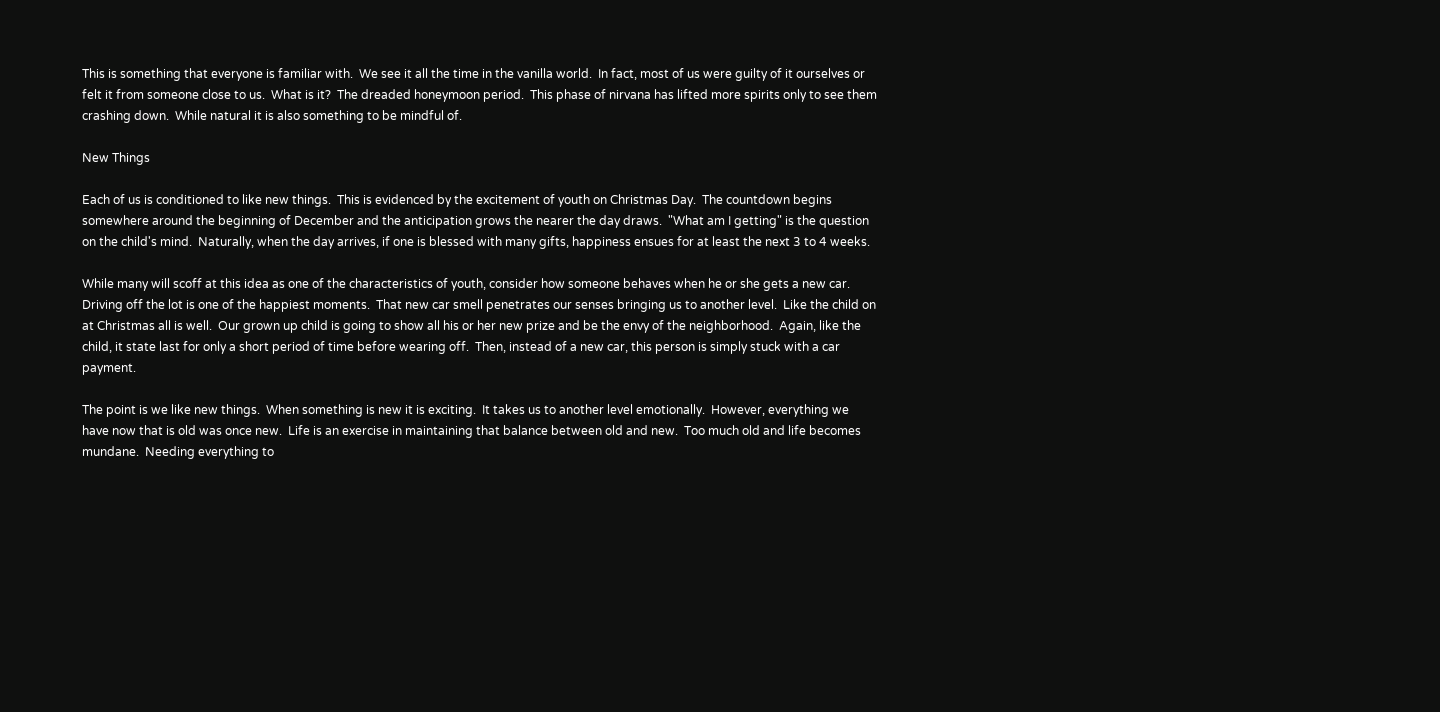This is something that everyone is familiar with.  We see it all the time in the vanilla world.  In fact, most of us were guilty of it ourselves or felt it from someone close to us.  What is it?  The dreaded honeymoon period.  This phase of nirvana has lifted more spirits only to see them crashing down.  While natural it is also something to be mindful of.

New Things

Each of us is conditioned to like new things.  This is evidenced by the excitement of youth on Christmas Day.  The countdown begins somewhere around the beginning of December and the anticipation grows the nearer the day draws.  "What am I getting" is the question on the child's mind.  Naturally, when the day arrives, if one is blessed with many gifts, happiness ensues for at least the next 3 to 4 weeks.

While many will scoff at this idea as one of the characteristics of youth, consider how someone behaves when he or she gets a new car.  Driving off the lot is one of the happiest moments.  That new car smell penetrates our senses bringing us to another level.  Like the child on at Christmas all is well.  Our grown up child is going to show all his or her new prize and be the envy of the neighborhood.  Again, like the child, it state last for only a short period of time before wearing off.  Then, instead of a new car, this person is simply stuck with a car payment.

The point is we like new things.  When something is new it is exciting.  It takes us to another level emotionally.  However, everything we have now that is old was once new.  Life is an exercise in maintaining that balance between old and new.  Too much old and life becomes mundane.  Needing everything to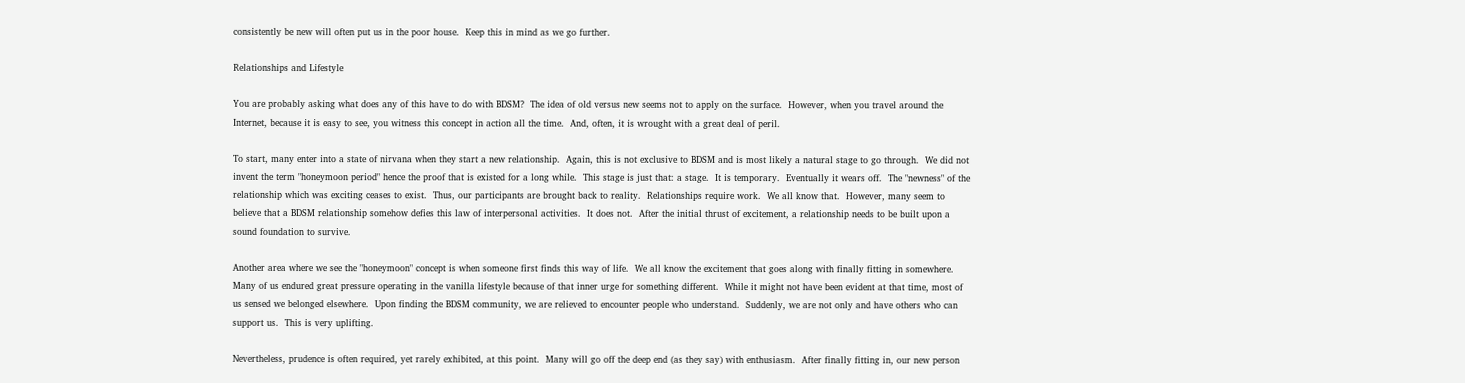consistently be new will often put us in the poor house.  Keep this in mind as we go further.

Relationships and Lifestyle

You are probably asking what does any of this have to do with BDSM?  The idea of old versus new seems not to apply on the surface.  However, when you travel around the Internet, because it is easy to see, you witness this concept in action all the time.  And, often, it is wrought with a great deal of peril.

To start, many enter into a state of nirvana when they start a new relationship.  Again, this is not exclusive to BDSM and is most likely a natural stage to go through.  We did not invent the term "honeymoon period" hence the proof that is existed for a long while.  This stage is just that: a stage.  It is temporary.  Eventually it wears off.  The "newness" of the relationship which was exciting ceases to exist.  Thus, our participants are brought back to reality.  Relationships require work.  We all know that.  However, many seem to believe that a BDSM relationship somehow defies this law of interpersonal activities.  It does not.  After the initial thrust of excitement, a relationship needs to be built upon a sound foundation to survive.

Another area where we see the "honeymoon" concept is when someone first finds this way of life.  We all know the excitement that goes along with finally fitting in somewhere.  Many of us endured great pressure operating in the vanilla lifestyle because of that inner urge for something different.  While it might not have been evident at that time, most of us sensed we belonged elsewhere.  Upon finding the BDSM community, we are relieved to encounter people who understand.  Suddenly, we are not only and have others who can support us.  This is very uplifting.

Nevertheless, prudence is often required, yet rarely exhibited, at this point.  Many will go off the deep end (as they say) with enthusiasm.  After finally fitting in, our new person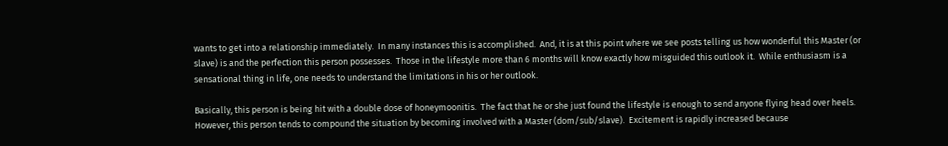wants to get into a relationship immediately.  In many instances this is accomplished.  And, it is at this point where we see posts telling us how wonderful this Master (or slave) is and the perfection this person possesses.  Those in the lifestyle more than 6 months will know exactly how misguided this outlook it.  While enthusiasm is a sensational thing in life, one needs to understand the limitations in his or her outlook.

Basically, this person is being hit with a double dose of honeymoonitis.  The fact that he or she just found the lifestyle is enough to send anyone flying head over heels.  However, this person tends to compound the situation by becoming involved with a Master (dom/sub/slave).  Excitement is rapidly increased because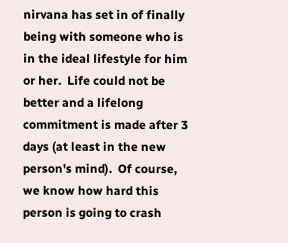nirvana has set in of finally being with someone who is in the ideal lifestyle for him or her.  Life could not be better and a lifelong commitment is made after 3 days (at least in the new person's mind).  Of course, we know how hard this person is going to crash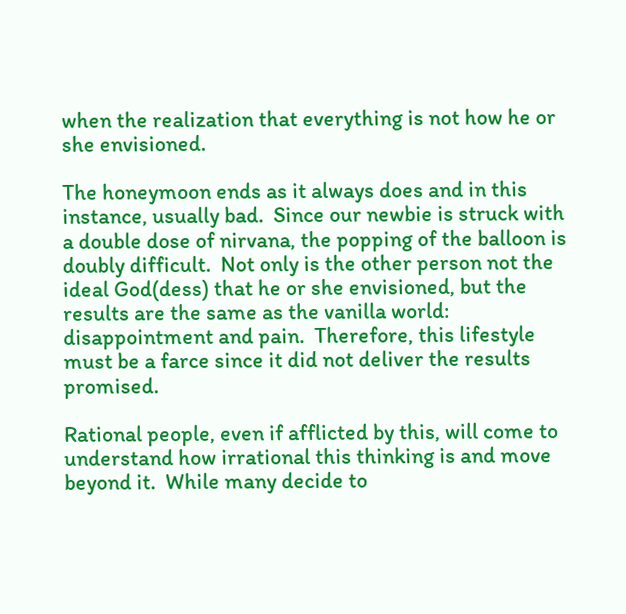when the realization that everything is not how he or she envisioned.

The honeymoon ends as it always does and in this instance, usually bad.  Since our newbie is struck with a double dose of nirvana, the popping of the balloon is doubly difficult.  Not only is the other person not the ideal God(dess) that he or she envisioned, but the results are the same as the vanilla world: disappointment and pain.  Therefore, this lifestyle must be a farce since it did not deliver the results promised.

Rational people, even if afflicted by this, will come to understand how irrational this thinking is and move beyond it.  While many decide to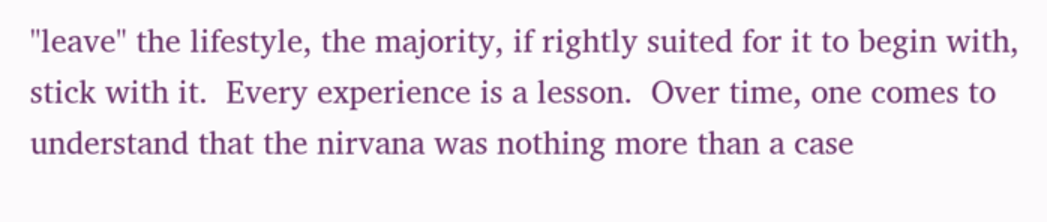"leave" the lifestyle, the majority, if rightly suited for it to begin with, stick with it.  Every experience is a lesson.  Over time, one comes to understand that the nirvana was nothing more than a case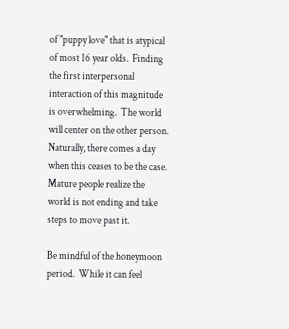of "puppy love" that is atypical of most 16 year olds.  Finding the first interpersonal interaction of this magnitude is overwhelming.  The world will center on the other person.  Naturally, there comes a day when this ceases to be the case.  Mature people realize the world is not ending and take steps to move past it.

Be mindful of the honeymoon period.  While it can feel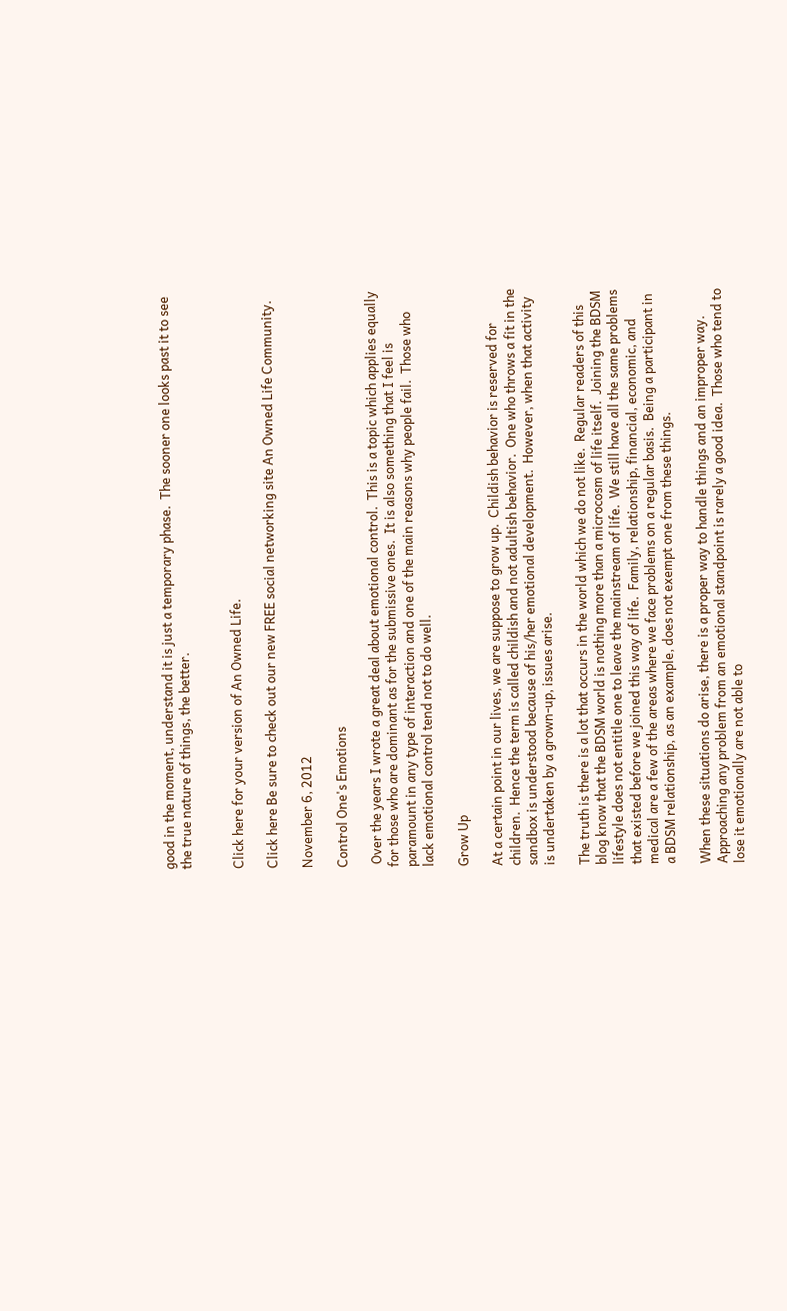good in the moment, understand it is just a temporary phase.  The sooner one looks past it to see the true nature of things, the better.


Click here for your version of An Owned Life.

Click here Be sure to check out our new FREE social networking site An Owned Life Community.

November 6, 2012

Control One's Emotions

 Over the years I wrote a great deal about emotional control.  This is a topic which applies equally for those who are dominant as for the submissive ones.  It is also something that I feel is paramount in any type of interaction and one of the main reasons why people fail.  Those who lack emotional control tend not to do well.

Grow Up

At a certain point in our lives, we are suppose to grow up.  Childish behavior is reserved for children.  Hence the term is called childish and not adultish behavior.  One who throws a fit in the sandbox is understood because of his/her emotional development.  However, when that activity is undertaken by a grown-up, issues arise.

The truth is there is a lot that occurs in the world which we do not like.  Regular readers of this blog know that the BDSM world is nothing more than a microcosm of life itself.  Joining the BDSM lifestyle does not entitle one to leave the mainstream of life.  We still have all the same problems that existed before we joined this way of life.  Family, relationship, financial, economic, and medical are a few of the areas where we face problems on a regular basis.  Being a participant in a BDSM relationship, as an example, does not exempt one from these things.

When these situations do arise, there is a proper way to handle things and an improper way.  Approaching any problem from an emotional standpoint is rarely a good idea.  Those who tend to lose it emotionally are not able to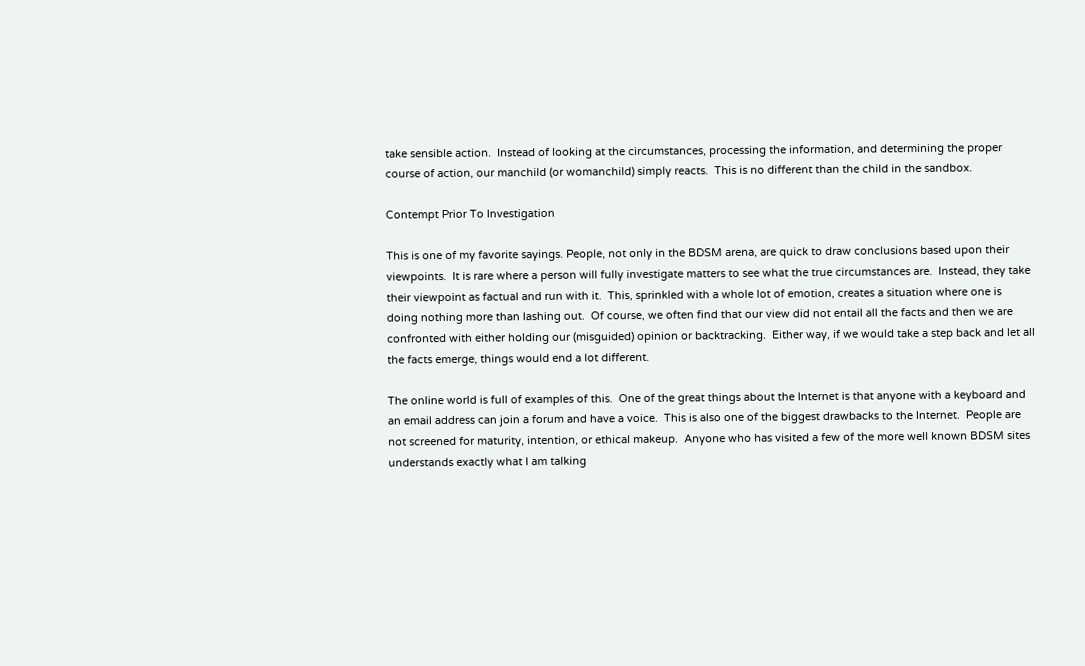take sensible action.  Instead of looking at the circumstances, processing the information, and determining the proper course of action, our manchild (or womanchild) simply reacts.  This is no different than the child in the sandbox.

Contempt Prior To Investigation

This is one of my favorite sayings. People, not only in the BDSM arena, are quick to draw conclusions based upon their viewpoints.  It is rare where a person will fully investigate matters to see what the true circumstances are.  Instead, they take their viewpoint as factual and run with it.  This, sprinkled with a whole lot of emotion, creates a situation where one is doing nothing more than lashing out.  Of course, we often find that our view did not entail all the facts and then we are confronted with either holding our (misguided) opinion or backtracking.  Either way, if we would take a step back and let all the facts emerge, things would end a lot different.

The online world is full of examples of this.  One of the great things about the Internet is that anyone with a keyboard and an email address can join a forum and have a voice.  This is also one of the biggest drawbacks to the Internet.  People are not screened for maturity, intention, or ethical makeup.  Anyone who has visited a few of the more well known BDSM sites understands exactly what I am talking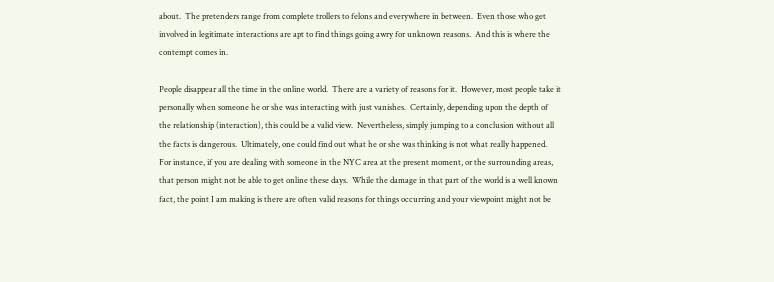about.  The pretenders range from complete trollers to felons and everywhere in between.  Even those who get involved in legitimate interactions are apt to find things going awry for unknown reasons.  And this is where the contempt comes in.

People disappear all the time in the online world.  There are a variety of reasons for it.  However, most people take it personally when someone he or she was interacting with just vanishes.  Certainly, depending upon the depth of the relationship (interaction), this could be a valid view.  Nevertheless, simply jumping to a conclusion without all the facts is dangerous.  Ultimately, one could find out what he or she was thinking is not what really happened.  For instance, if you are dealing with someone in the NYC area at the present moment, or the surrounding areas, that person might not be able to get online these days.  While the damage in that part of the world is a well known fact, the point I am making is there are often valid reasons for things occurring and your viewpoint might not be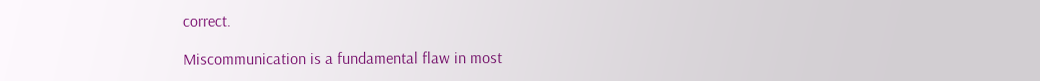correct.

Miscommunication is a fundamental flaw in most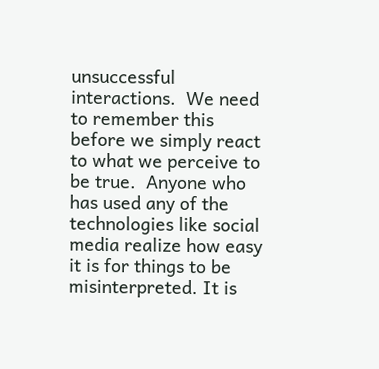unsuccessful interactions.  We need to remember this before we simply react to what we perceive to be true.  Anyone who has used any of the technologies like social media realize how easy it is for things to be misinterpreted. It is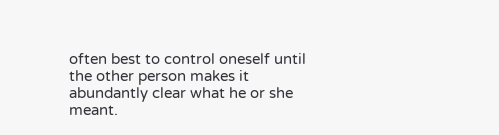often best to control oneself until the other person makes it abundantly clear what he or she meant.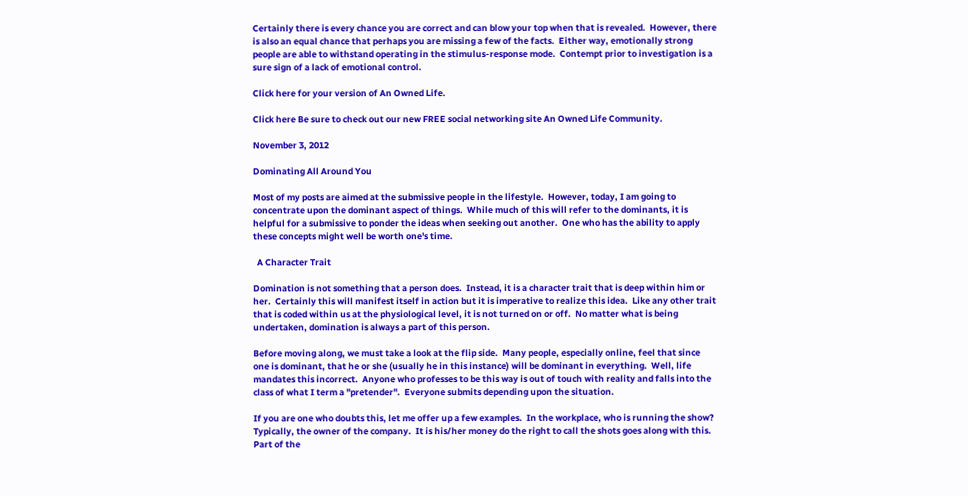Certainly there is every chance you are correct and can blow your top when that is revealed.  However, there is also an equal chance that perhaps you are missing a few of the facts.  Either way, emotionally strong people are able to withstand operating in the stimulus-response mode.  Contempt prior to investigation is a sure sign of a lack of emotional control.

Click here for your version of An Owned Life.

Click here Be sure to check out our new FREE social networking site An Owned Life Community.

November 3, 2012

Dominating All Around You

Most of my posts are aimed at the submissive people in the lifestyle.  However, today, I am going to concentrate upon the dominant aspect of things.  While much of this will refer to the dominants, it is helpful for a submissive to ponder the ideas when seeking out another.  One who has the ability to apply these concepts might well be worth one's time.

  A Character Trait

Domination is not something that a person does.  Instead, it is a character trait that is deep within him or her.  Certainly this will manifest itself in action but it is imperative to realize this idea.  Like any other trait that is coded within us at the physiological level, it is not turned on or off.  No matter what is being undertaken, domination is always a part of this person.

Before moving along, we must take a look at the flip side.  Many people, especially online, feel that since one is dominant, that he or she (usually he in this instance) will be dominant in everything.  Well, life mandates this incorrect.  Anyone who professes to be this way is out of touch with reality and falls into the class of what I term a "pretender".  Everyone submits depending upon the situation.

If you are one who doubts this, let me offer up a few examples.  In the workplace, who is running the show?  Typically, the owner of the company.  It is his/her money do the right to call the shots goes along with this.  Part of the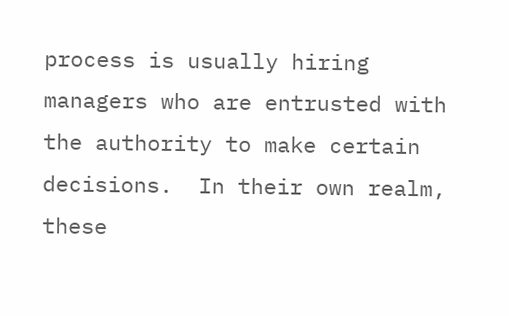process is usually hiring managers who are entrusted with the authority to make certain decisions.  In their own realm, these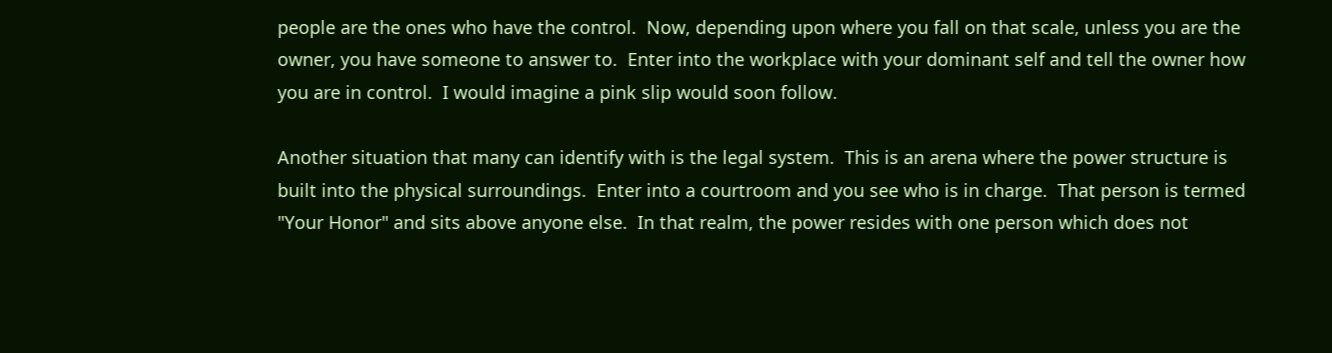people are the ones who have the control.  Now, depending upon where you fall on that scale, unless you are the owner, you have someone to answer to.  Enter into the workplace with your dominant self and tell the owner how you are in control.  I would imagine a pink slip would soon follow.

Another situation that many can identify with is the legal system.  This is an arena where the power structure is built into the physical surroundings.  Enter into a courtroom and you see who is in charge.  That person is termed "Your Honor" and sits above anyone else.  In that realm, the power resides with one person which does not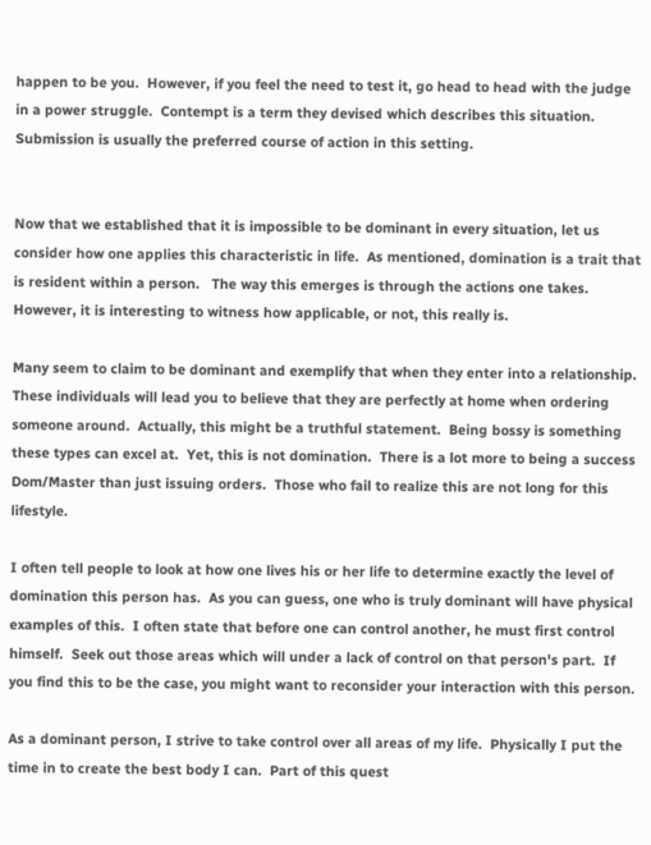happen to be you.  However, if you feel the need to test it, go head to head with the judge in a power struggle.  Contempt is a term they devised which describes this situation.  Submission is usually the preferred course of action in this setting.


Now that we established that it is impossible to be dominant in every situation, let us consider how one applies this characteristic in life.  As mentioned, domination is a trait that is resident within a person.   The way this emerges is through the actions one takes.  However, it is interesting to witness how applicable, or not, this really is.

Many seem to claim to be dominant and exemplify that when they enter into a relationship.  These individuals will lead you to believe that they are perfectly at home when ordering someone around.  Actually, this might be a truthful statement.  Being bossy is something these types can excel at.  Yet, this is not domination.  There is a lot more to being a success Dom/Master than just issuing orders.  Those who fail to realize this are not long for this lifestyle.

I often tell people to look at how one lives his or her life to determine exactly the level of domination this person has.  As you can guess, one who is truly dominant will have physical examples of this.  I often state that before one can control another, he must first control himself.  Seek out those areas which will under a lack of control on that person's part.  If you find this to be the case, you might want to reconsider your interaction with this person.

As a dominant person, I strive to take control over all areas of my life.  Physically I put the time in to create the best body I can.  Part of this quest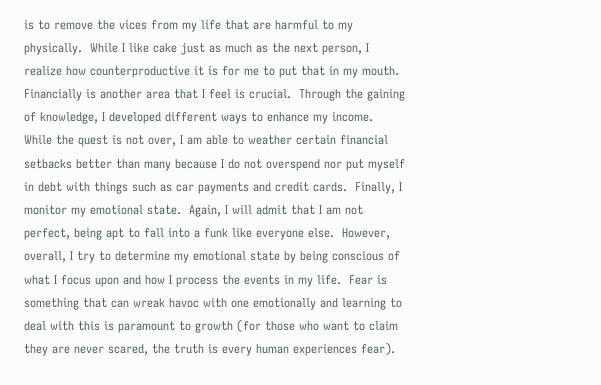is to remove the vices from my life that are harmful to my physically.  While I like cake just as much as the next person, I realize how counterproductive it is for me to put that in my mouth.  Financially is another area that I feel is crucial.  Through the gaining of knowledge, I developed different ways to enhance my income.  While the quest is not over, I am able to weather certain financial setbacks better than many because I do not overspend nor put myself in debt with things such as car payments and credit cards.  Finally, I monitor my emotional state.  Again, I will admit that I am not perfect, being apt to fall into a funk like everyone else.  However, overall, I try to determine my emotional state by being conscious of what I focus upon and how I process the events in my life.  Fear is something that can wreak havoc with one emotionally and learning to deal with this is paramount to growth (for those who want to claim they are never scared, the truth is every human experiences fear).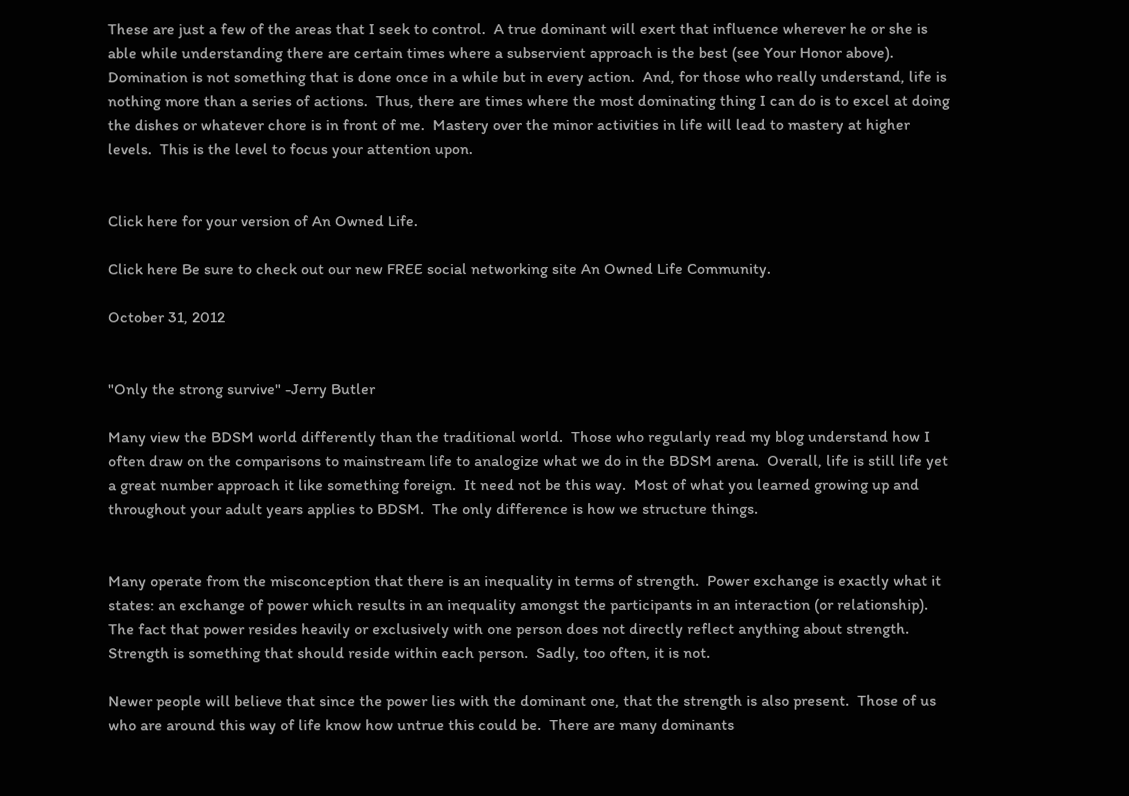These are just a few of the areas that I seek to control.  A true dominant will exert that influence wherever he or she is able while understanding there are certain times where a subservient approach is the best (see Your Honor above).  Domination is not something that is done once in a while but in every action.  And, for those who really understand, life is nothing more than a series of actions.  Thus, there are times where the most dominating thing I can do is to excel at doing the dishes or whatever chore is in front of me.  Mastery over the minor activities in life will lead to mastery at higher levels.  This is the level to focus your attention upon.


Click here for your version of An Owned Life.

Click here Be sure to check out our new FREE social networking site An Owned Life Community.

October 31, 2012


"Only the strong survive" -Jerry Butler

Many view the BDSM world differently than the traditional world.  Those who regularly read my blog understand how I often draw on the comparisons to mainstream life to analogize what we do in the BDSM arena.  Overall, life is still life yet a great number approach it like something foreign.  It need not be this way.  Most of what you learned growing up and throughout your adult years applies to BDSM.  The only difference is how we structure things.


Many operate from the misconception that there is an inequality in terms of strength.  Power exchange is exactly what it states: an exchange of power which results in an inequality amongst the participants in an interaction (or relationship).  The fact that power resides heavily or exclusively with one person does not directly reflect anything about strength.  Strength is something that should reside within each person.  Sadly, too often, it is not.

Newer people will believe that since the power lies with the dominant one, that the strength is also present.  Those of us who are around this way of life know how untrue this could be.  There are many dominants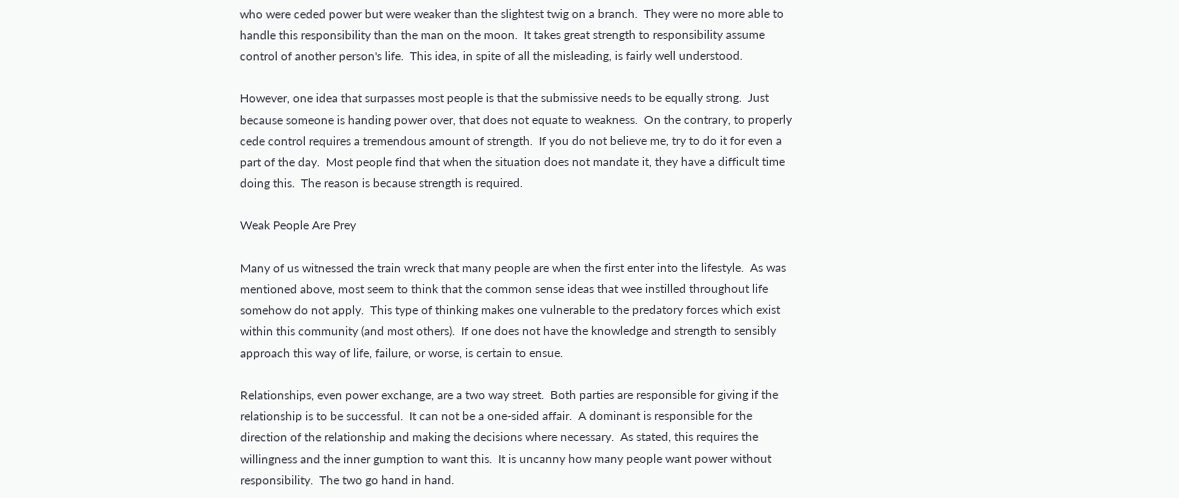who were ceded power but were weaker than the slightest twig on a branch.  They were no more able to handle this responsibility than the man on the moon.  It takes great strength to responsibility assume control of another person's life.  This idea, in spite of all the misleading, is fairly well understood.

However, one idea that surpasses most people is that the submissive needs to be equally strong.  Just because someone is handing power over, that does not equate to weakness.  On the contrary, to properly cede control requires a tremendous amount of strength.  If you do not believe me, try to do it for even a part of the day.  Most people find that when the situation does not mandate it, they have a difficult time doing this.  The reason is because strength is required.

Weak People Are Prey

Many of us witnessed the train wreck that many people are when the first enter into the lifestyle.  As was mentioned above, most seem to think that the common sense ideas that wee instilled throughout life somehow do not apply.  This type of thinking makes one vulnerable to the predatory forces which exist within this community (and most others).  If one does not have the knowledge and strength to sensibly approach this way of life, failure, or worse, is certain to ensue.

Relationships, even power exchange, are a two way street.  Both parties are responsible for giving if the relationship is to be successful.  It can not be a one-sided affair.  A dominant is responsible for the direction of the relationship and making the decisions where necessary.  As stated, this requires the willingness and the inner gumption to want this.  It is uncanny how many people want power without responsibility.  The two go hand in hand.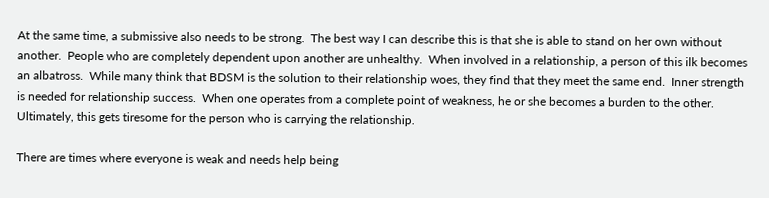At the same time, a submissive also needs to be strong.  The best way I can describe this is that she is able to stand on her own without another.  People who are completely dependent upon another are unhealthy.  When involved in a relationship, a person of this ilk becomes an albatross.  While many think that BDSM is the solution to their relationship woes, they find that they meet the same end.  Inner strength is needed for relationship success.  When one operates from a complete point of weakness, he or she becomes a burden to the other.  Ultimately, this gets tiresome for the person who is carrying the relationship.

There are times where everyone is weak and needs help being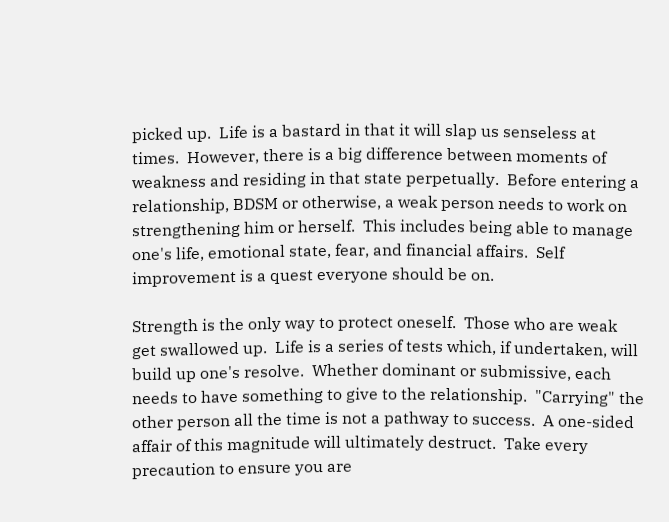picked up.  Life is a bastard in that it will slap us senseless at times.  However, there is a big difference between moments of weakness and residing in that state perpetually.  Before entering a relationship, BDSM or otherwise, a weak person needs to work on strengthening him or herself.  This includes being able to manage one's life, emotional state, fear, and financial affairs.  Self improvement is a quest everyone should be on.

Strength is the only way to protect oneself.  Those who are weak get swallowed up.  Life is a series of tests which, if undertaken, will build up one's resolve.  Whether dominant or submissive, each needs to have something to give to the relationship.  "Carrying" the other person all the time is not a pathway to success.  A one-sided affair of this magnitude will ultimately destruct.  Take every precaution to ensure you are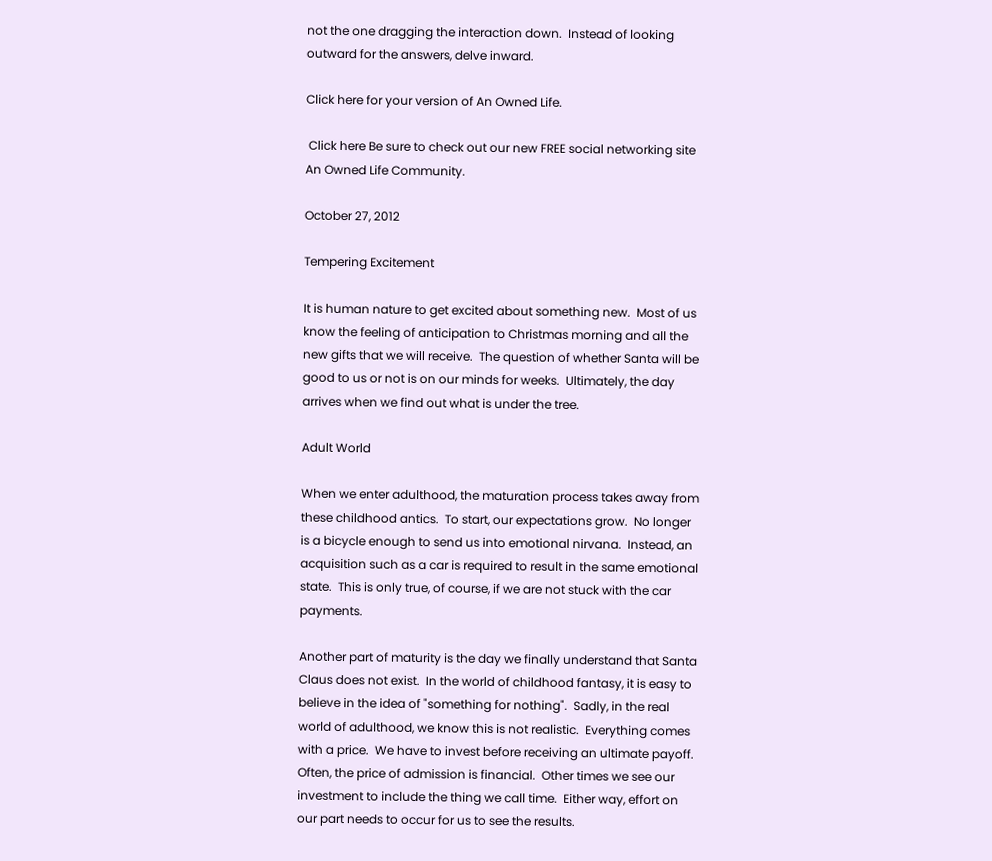not the one dragging the interaction down.  Instead of looking outward for the answers, delve inward.

Click here for your version of An Owned Life.

 Click here Be sure to check out our new FREE social networking site An Owned Life Community.

October 27, 2012

Tempering Excitement

It is human nature to get excited about something new.  Most of us know the feeling of anticipation to Christmas morning and all the new gifts that we will receive.  The question of whether Santa will be good to us or not is on our minds for weeks.  Ultimately, the day arrives when we find out what is under the tree.

Adult World

When we enter adulthood, the maturation process takes away from these childhood antics.  To start, our expectations grow.  No longer is a bicycle enough to send us into emotional nirvana.  Instead, an acquisition such as a car is required to result in the same emotional state.  This is only true, of course, if we are not stuck with the car payments.

Another part of maturity is the day we finally understand that Santa Claus does not exist.  In the world of childhood fantasy, it is easy to believe in the idea of "something for nothing".  Sadly, in the real world of adulthood, we know this is not realistic.  Everything comes with a price.  We have to invest before receiving an ultimate payoff.  Often, the price of admission is financial.  Other times we see our investment to include the thing we call time.  Either way, effort on our part needs to occur for us to see the results.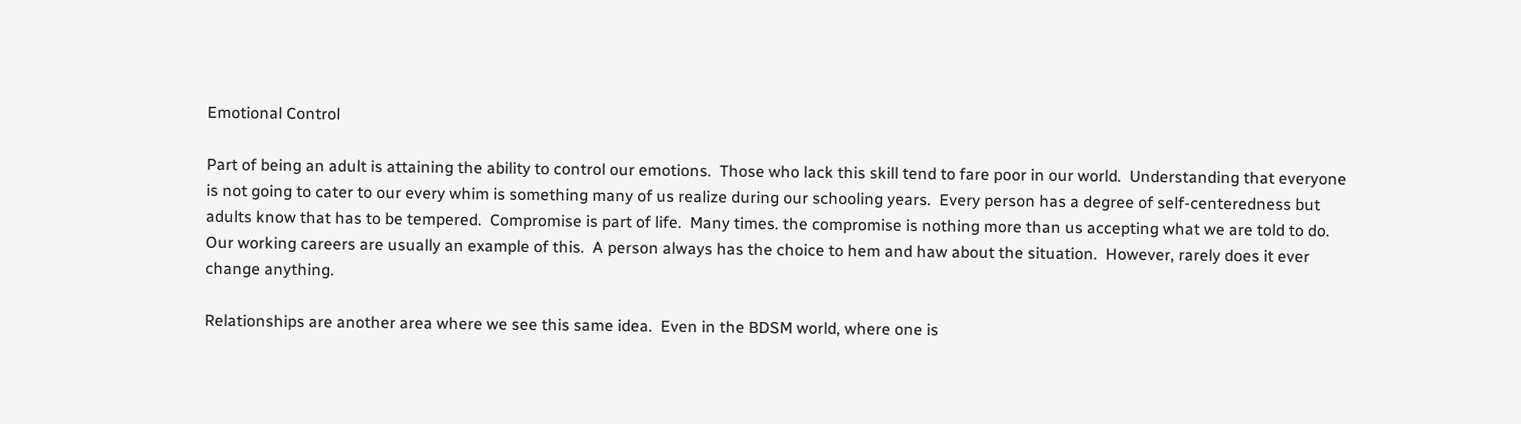Emotional Control

Part of being an adult is attaining the ability to control our emotions.  Those who lack this skill tend to fare poor in our world.  Understanding that everyone is not going to cater to our every whim is something many of us realize during our schooling years.  Every person has a degree of self-centeredness but adults know that has to be tempered.  Compromise is part of life.  Many times. the compromise is nothing more than us accepting what we are told to do.  Our working careers are usually an example of this.  A person always has the choice to hem and haw about the situation.  However, rarely does it ever change anything.

Relationships are another area where we see this same idea.  Even in the BDSM world, where one is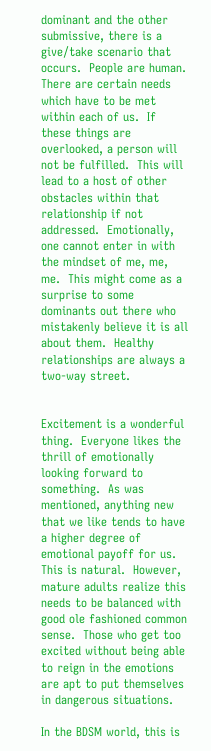dominant and the other submissive, there is a give/take scenario that occurs.  People are human.  There are certain needs which have to be met within each of us.  If these things are overlooked, a person will not be fulfilled.  This will lead to a host of other obstacles within that relationship if not addressed.  Emotionally, one cannot enter in with the mindset of me, me, me.  This might come as a surprise to some dominants out there who mistakenly believe it is all about them.  Healthy relationships are always a two-way street.


Excitement is a wonderful thing.  Everyone likes the thrill of emotionally looking forward to something.  As was mentioned, anything new that we like tends to have a higher degree of emotional payoff for us.  This is natural.  However, mature adults realize this needs to be balanced with good ole fashioned common sense.  Those who get too excited without being able to reign in the emotions are apt to put themselves in dangerous situations.

In the BDSM world, this is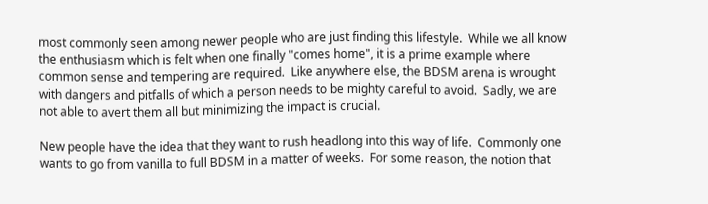most commonly seen among newer people who are just finding this lifestyle.  While we all know the enthusiasm which is felt when one finally "comes home", it is a prime example where common sense and tempering are required.  Like anywhere else, the BDSM arena is wrought with dangers and pitfalls of which a person needs to be mighty careful to avoid.  Sadly, we are not able to avert them all but minimizing the impact is crucial.

New people have the idea that they want to rush headlong into this way of life.  Commonly one wants to go from vanilla to full BDSM in a matter of weeks.  For some reason, the notion that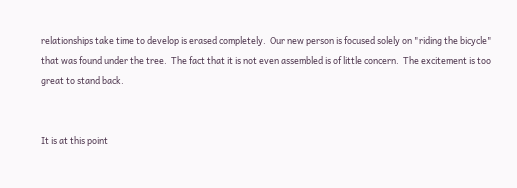relationships take time to develop is erased completely.  Our new person is focused solely on "riding the bicycle" that was found under the tree.  The fact that it is not even assembled is of little concern.  The excitement is too great to stand back.


It is at this point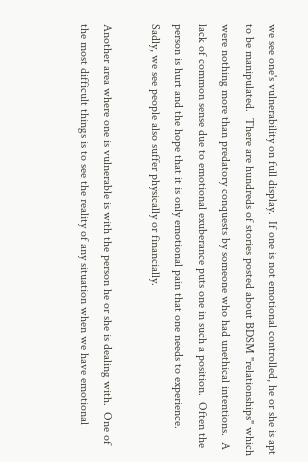we see one's vulnerability on full display.  If one is not emotional controlled, he or she is apt to be manipulated.  There are hundreds of stories posted about BDSM "relationships" which were nothing more than predatory conquests by someone who had unethical intentions.  A lack of common sense due to emotional exuberance puts one in such a position.  Often the person is hurt and the hope that it is only emotional pain that one needs to experience.  Sadly, we see people also suffer physically or financially.

Another area where one is vulnerable is with the person he or she is dealing with.  One of the most difficult things is to see the reality of any situation when we have emotional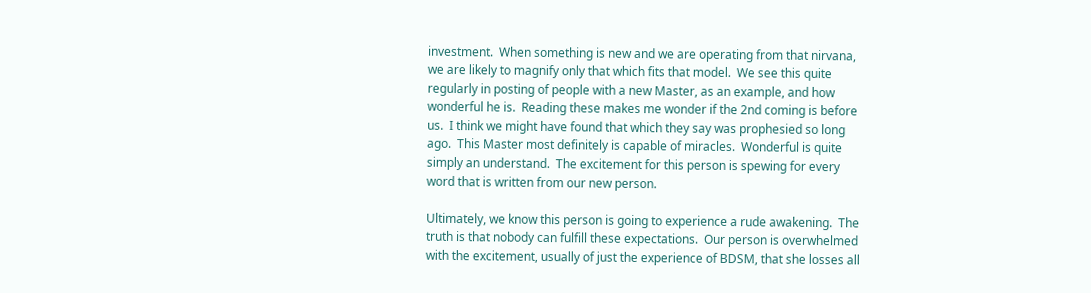investment.  When something is new and we are operating from that nirvana, we are likely to magnify only that which fits that model.  We see this quite regularly in posting of people with a new Master, as an example, and how wonderful he is.  Reading these makes me wonder if the 2nd coming is before us.  I think we might have found that which they say was prophesied so long ago.  This Master most definitely is capable of miracles.  Wonderful is quite simply an understand.  The excitement for this person is spewing for every word that is written from our new person.

Ultimately, we know this person is going to experience a rude awakening.  The truth is that nobody can fulfill these expectations.  Our person is overwhelmed with the excitement, usually of just the experience of BDSM, that she losses all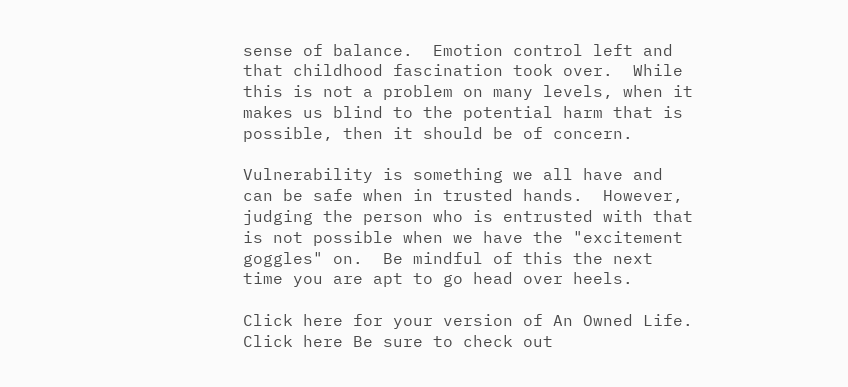sense of balance.  Emotion control left and that childhood fascination took over.  While this is not a problem on many levels, when it makes us blind to the potential harm that is possible, then it should be of concern.

Vulnerability is something we all have and can be safe when in trusted hands.  However, judging the person who is entrusted with that is not possible when we have the "excitement goggles" on.  Be mindful of this the next time you are apt to go head over heels.

Click here for your version of An Owned Life. Click here Be sure to check out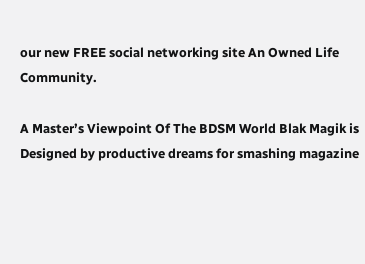our new FREE social networking site An Owned Life Community.

A Master’s Viewpoint Of The BDSM World Blak Magik is Designed by productive dreams for smashing magazine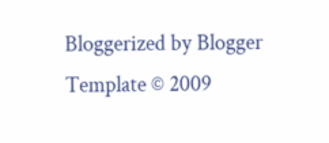Bloggerized by Blogger Template © 2009